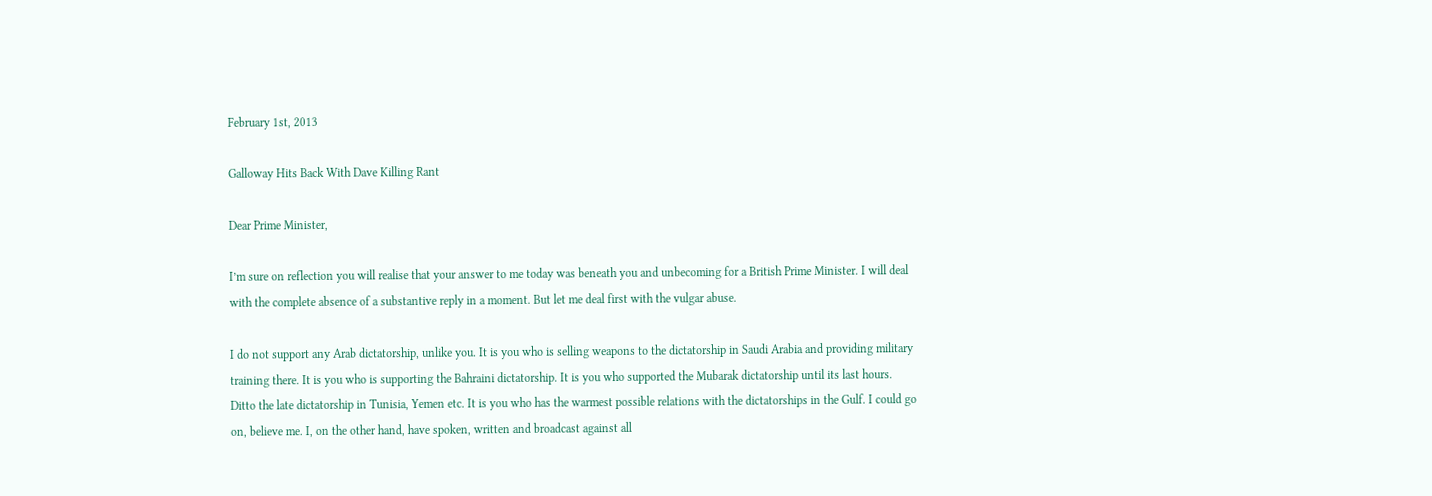February 1st, 2013

Galloway Hits Back With Dave Killing Rant

Dear Prime Minister,

I’m sure on reflection you will realise that your answer to me today was beneath you and unbecoming for a British Prime Minister. I will deal with the complete absence of a substantive reply in a moment. But let me deal first with the vulgar abuse.

I do not support any Arab dictatorship, unlike you. It is you who is selling weapons to the dictatorship in Saudi Arabia and providing military training there. It is you who is supporting the Bahraini dictatorship. It is you who supported the Mubarak dictatorship until its last hours. Ditto the late dictatorship in Tunisia, Yemen etc. It is you who has the warmest possible relations with the dictatorships in the Gulf. I could go on, believe me. I, on the other hand, have spoken, written and broadcast against all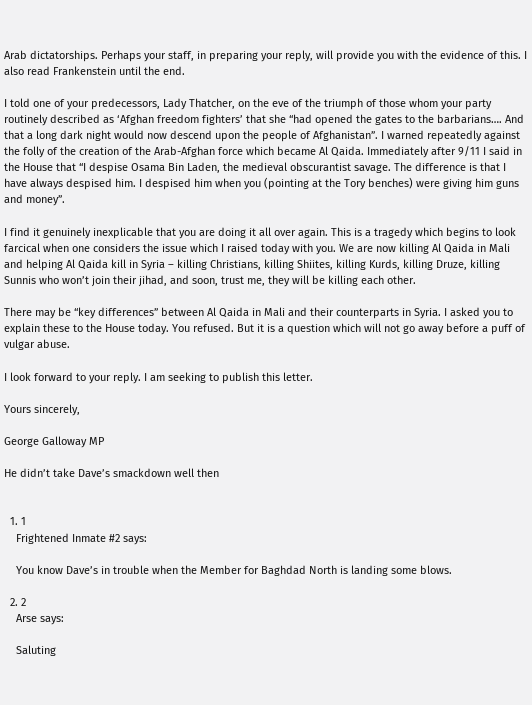Arab dictatorships. Perhaps your staff, in preparing your reply, will provide you with the evidence of this. I also read Frankenstein until the end.

I told one of your predecessors, Lady Thatcher, on the eve of the triumph of those whom your party routinely described as ‘Afghan freedom fighters’ that she “had opened the gates to the barbarians…. And that a long dark night would now descend upon the people of Afghanistan”. I warned repeatedly against the folly of the creation of the Arab-Afghan force which became Al Qaida. Immediately after 9/11 I said in the House that “I despise Osama Bin Laden, the medieval obscurantist savage. The difference is that I have always despised him. I despised him when you (pointing at the Tory benches) were giving him guns and money”.

I find it genuinely inexplicable that you are doing it all over again. This is a tragedy which begins to look farcical when one considers the issue which I raised today with you. We are now killing Al Qaida in Mali and helping Al Qaida kill in Syria – killing Christians, killing Shiites, killing Kurds, killing Druze, killing Sunnis who won’t join their jihad, and soon, trust me, they will be killing each other.

There may be “key differences” between Al Qaida in Mali and their counterparts in Syria. I asked you to explain these to the House today. You refused. But it is a question which will not go away before a puff of vulgar abuse.

I look forward to your reply. I am seeking to publish this letter.

Yours sincerely,

George Galloway MP

He didn’t take Dave’s smackdown well then


  1. 1
    Frightened Inmate #2 says:

    You know Dave’s in trouble when the Member for Baghdad North is landing some blows.

  2. 2
    Arse says:

    Saluting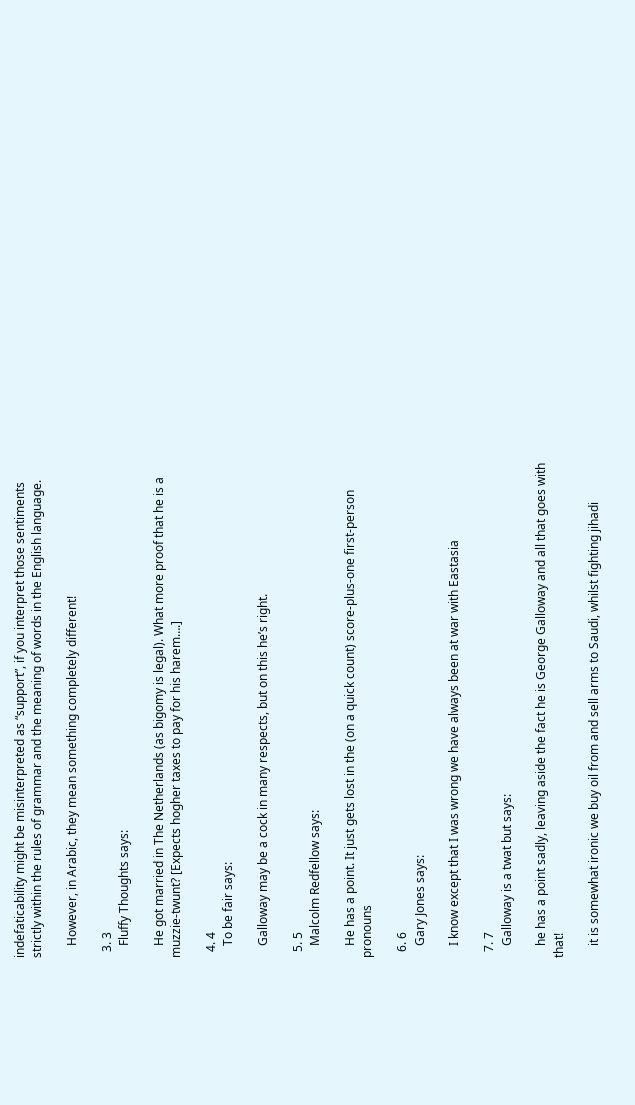indefaticability might be misinterpreted as “support”, if you interpret those sentiments strictly within the rules of grammar and the meaning of words in the English language.

    However, in Arabic, they mean something completely different!

  3. 3
    Fluffy Thoughts says:

    He got married in The Netherlands (as bigomy is legal). What more proof that he is a muzzie-twunt? [Expects hogher taxes to pay for his harem….]

  4. 4
    To be fair says:

    Galloway may be a cock in many respects, but on this he’s right.

  5. 5
    Malcolm Redfellow says:

    He has a point. It just gets lost in the (on a quick count) score-plus-one first-person pronouns

  6. 6
    Gary Jones says:

    I know except that I was wrong we have always been at war with Eastasia

  7. 7
    Galloway is a twat but says:

    he has a point sadly, leaving aside the fact he is George Galloway and all that goes with that!

    it is somewhat ironic we buy oil from and sell arms to Saudi, whilst fighting jihadi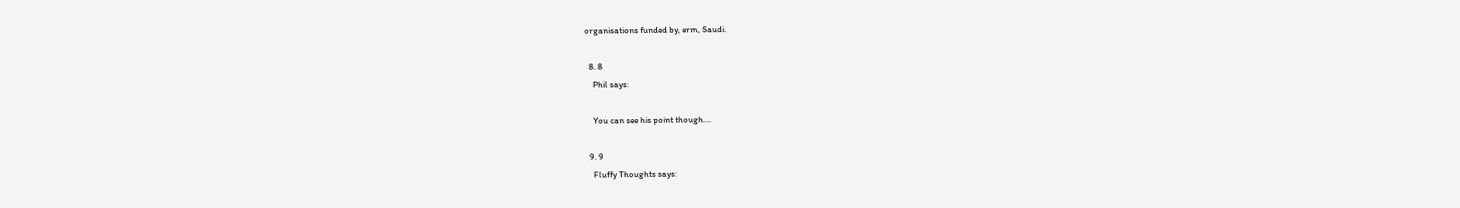organisations funded by, erm, Saudi.

  8. 8
    Phil says:

    You can see his point though….

  9. 9
    Fluffy Thoughts says: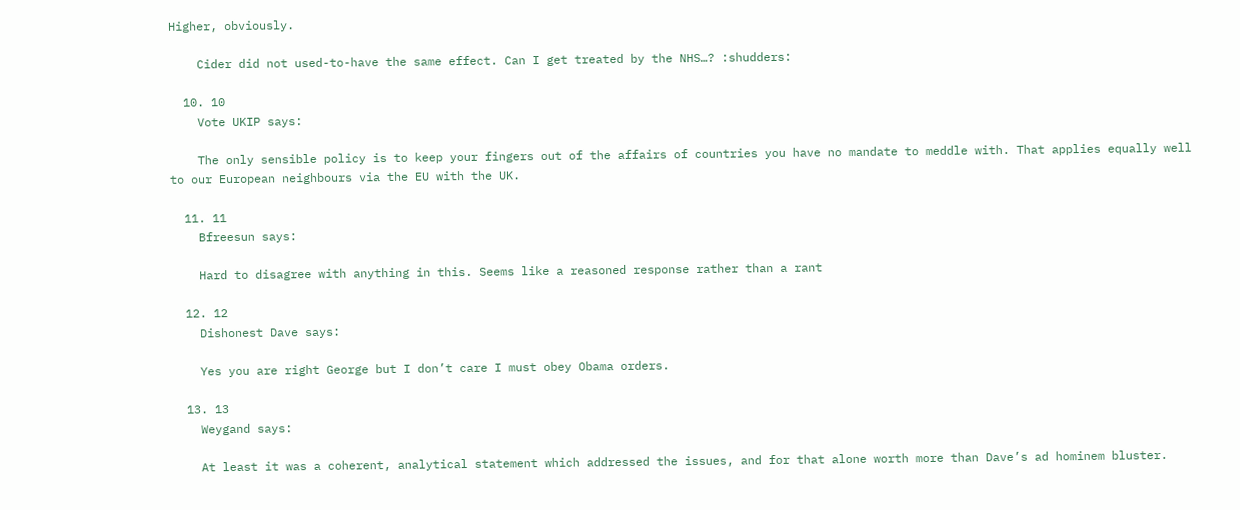Higher, obviously.

    Cider did not used-to-have the same effect. Can I get treated by the NHS…? :shudders:

  10. 10
    Vote UKIP says:

    The only sensible policy is to keep your fingers out of the affairs of countries you have no mandate to meddle with. That applies equally well to our European neighbours via the EU with the UK.

  11. 11
    Bfreesun says:

    Hard to disagree with anything in this. Seems like a reasoned response rather than a rant

  12. 12
    Dishonest Dave says:

    Yes you are right George but I don’t care I must obey Obama orders.

  13. 13
    Weygand says:

    At least it was a coherent, analytical statement which addressed the issues, and for that alone worth more than Dave’s ad hominem bluster.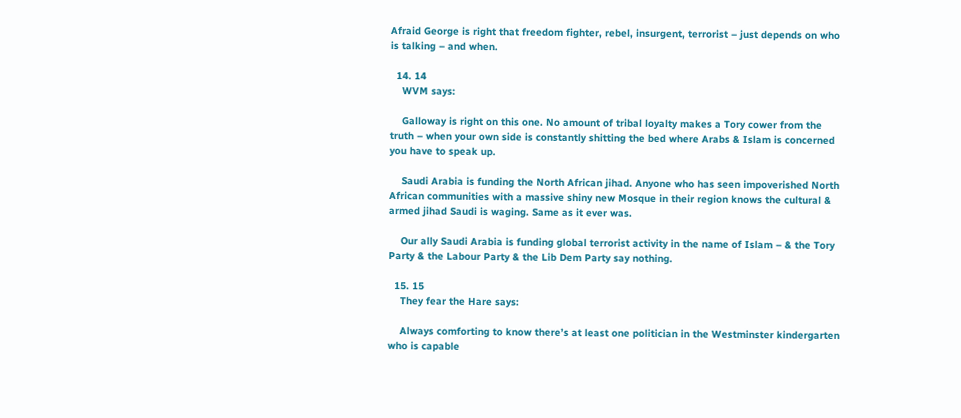Afraid George is right that freedom fighter, rebel, insurgent, terrorist – just depends on who is talking – and when.

  14. 14
    WVM says:

    Galloway is right on this one. No amount of tribal loyalty makes a Tory cower from the truth – when your own side is constantly shitting the bed where Arabs & Islam is concerned you have to speak up.

    Saudi Arabia is funding the North African jihad. Anyone who has seen impoverished North African communities with a massive shiny new Mosque in their region knows the cultural & armed jihad Saudi is waging. Same as it ever was.

    Our ally Saudi Arabia is funding global terrorist activity in the name of Islam – & the Tory Party & the Labour Party & the Lib Dem Party say nothing.

  15. 15
    They fear the Hare says:

    Always comforting to know there’s at least one politician in the Westminster kindergarten who is capable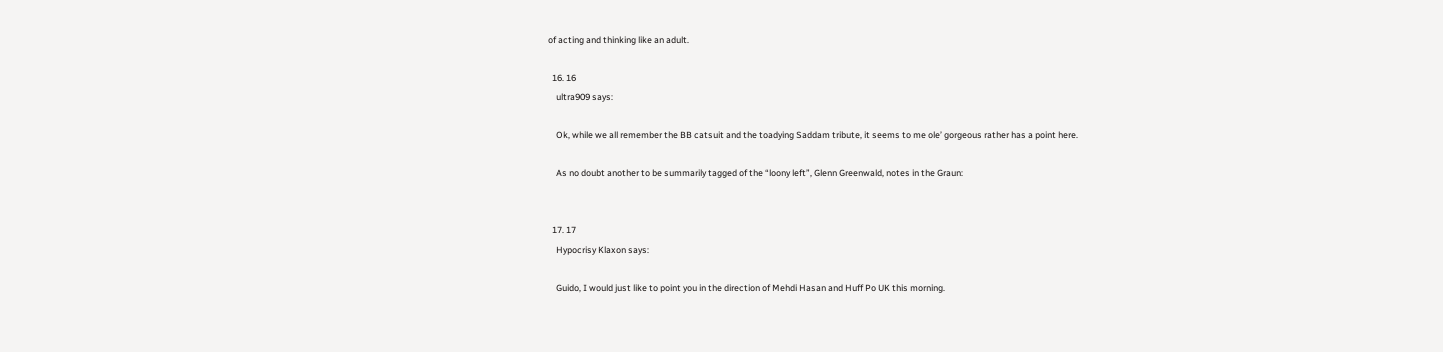of acting and thinking like an adult.

  16. 16
    ultra909 says:

    Ok, while we all remember the BB catsuit and the toadying Saddam tribute, it seems to me ole’ gorgeous rather has a point here.

    As no doubt another to be summarily tagged of the “loony left”, Glenn Greenwald, notes in the Graun:


  17. 17
    Hypocrisy Klaxon says:

    Guido, I would just like to point you in the direction of Mehdi Hasan and Huff Po UK this morning.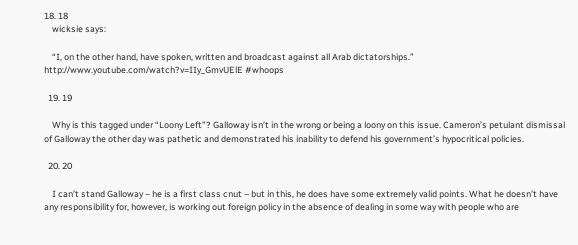18. 18
    wicksie says:

    “I, on the other hand, have spoken, written and broadcast against all Arab dictatorships.” http://www.youtube.com/watch?v=IIy_GmvUElE #whoops

  19. 19

    Why is this tagged under “Loony Left”? Galloway isn’t in the wrong or being a loony on this issue. Cameron’s petulant dismissal of Galloway the other day was pathetic and demonstrated his inability to defend his government’s hypocritical policies.

  20. 20

    I can’t stand Galloway – he is a first class cnut – but in this, he does have some extremely valid points. What he doesn’t have any responsibility for, however, is working out foreign policy in the absence of dealing in some way with people who are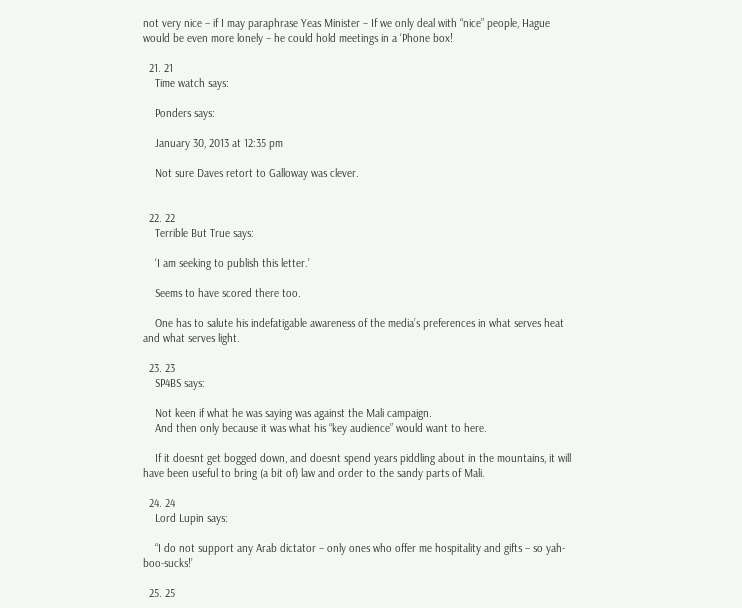not very nice – if I may paraphrase Yeas Minister – If we only deal with “nice” people, Hague would be even more lonely – he could hold meetings in a ‘Phone box!

  21. 21
    Time watch says:

    Ponders says:

    January 30, 2013 at 12:35 pm

    Not sure Daves retort to Galloway was clever.


  22. 22
    Terrible But True says:

    ‘I am seeking to publish this letter.’

    Seems to have scored there too.

    One has to salute his indefatigable awareness of the media’s preferences in what serves heat and what serves light.

  23. 23
    SP4BS says:

    Not keen if what he was saying was against the Mali campaign.
    And then only because it was what his “key audience” would want to here.

    If it doesnt get bogged down, and doesnt spend years piddling about in the mountains, it will have been useful to bring (a bit of) law and order to the sandy parts of Mali.

  24. 24
    Lord Lupin says:

    “I do not support any Arab dictator – only ones who offer me hospitality and gifts – so yah-boo-sucks!’

  25. 25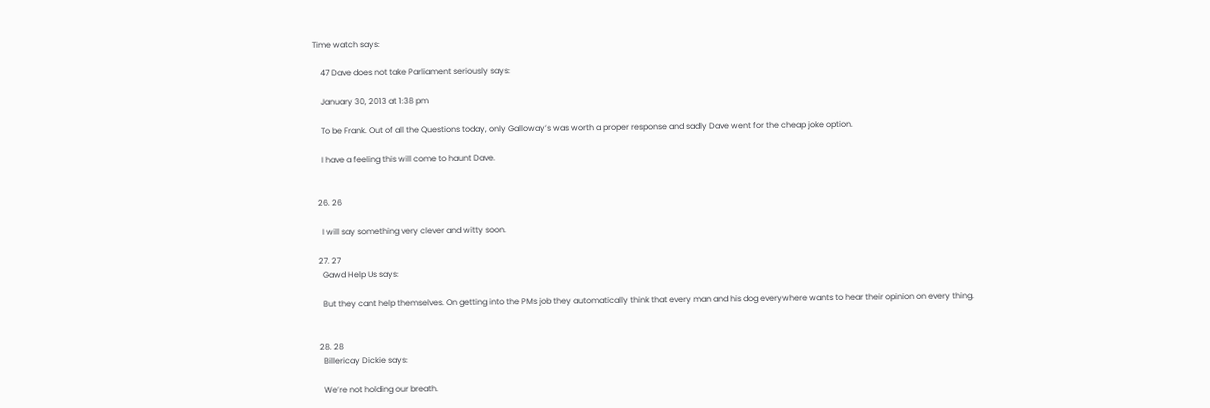Time watch says:

    47 Dave does not take Parliament seriously says:

    January 30, 2013 at 1:38 pm

    To be Frank. Out of all the Questions today, only Galloway’s was worth a proper response and sadly Dave went for the cheap joke option.

    I have a feeling this will come to haunt Dave.


  26. 26

    I will say something very clever and witty soon.

  27. 27
    Gawd Help Us says:

    But they cant help themselves. On getting into the PMs job they automatically think that every man and his dog everywhere wants to hear their opinion on every thing.


  28. 28
    Billericay Dickie says:

    We’re not holding our breath.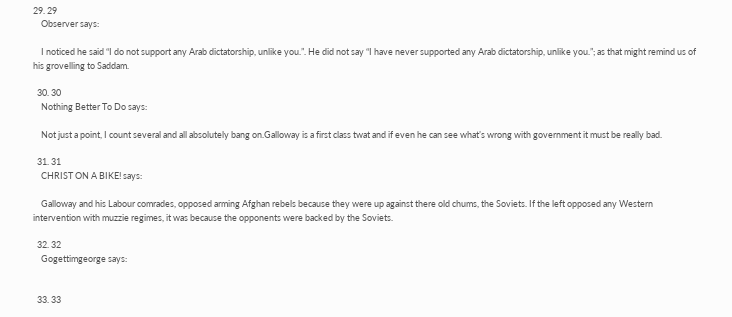29. 29
    Observer says:

    I noticed he said “I do not support any Arab dictatorship, unlike you.”. He did not say “I have never supported any Arab dictatorship, unlike you.”; as that might remind us of his grovelling to Saddam.

  30. 30
    Nothing Better To Do says:

    Not just a point, I count several and all absolutely bang on.Galloway is a first class twat and if even he can see what’s wrong with government it must be really bad.

  31. 31
    CHRIST ON A BIKE! says:

    Galloway and his Labour comrades, opposed arming Afghan rebels because they were up against there old chums, the Soviets. If the left opposed any Western intervention with muzzie regimes, it was because the opponents were backed by the Soviets.

  32. 32
    Gogettimgeorge says:


  33. 33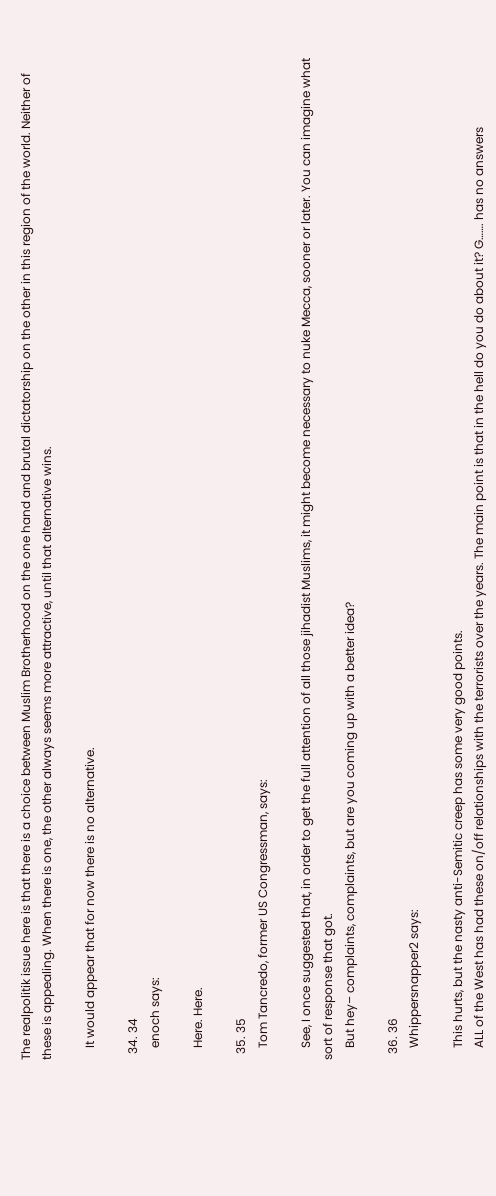The realpolitik issue here is that there is a choice between Muslim Brotherhood on the one hand and brutal dictatorship on the other in this region of the world. Neither of these is appealing. When there is one, the other always seems more attractive, until that alternative wins.

    It would appear that for now there is no alternative.

  34. 34
    enoch says:

    Here. Here.

  35. 35
    Tom Tancredo, former US Congressman, says:

    See, I once suggested that, in order to get the full attention of all those jihadist Muslims, it might become necessary to nuke Mecca, sooner or later. You can imagine what sort of response that got.
    But hey– complaints, complaints, but are you coming up with a better idea?

  36. 36
    Whippersnapper2 says:

    This hurts, but the nasty anti-Semitic creep has some very good points.
    ALL of the West has had these on/off relationships with the terrorists over the years. The main point is that in the hell do you do about it? G……. has no answers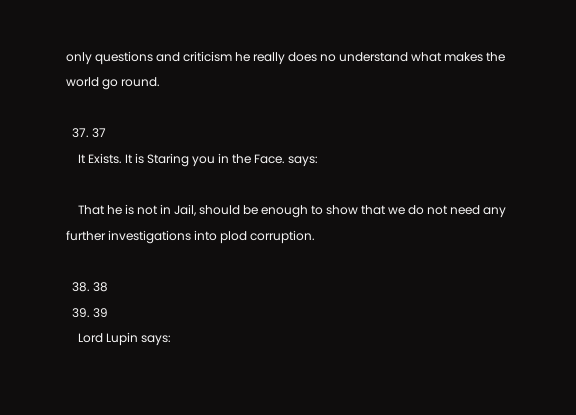only questions and criticism he really does no understand what makes the world go round.

  37. 37
    It Exists. It is Staring you in the Face. says:

    That he is not in Jail, should be enough to show that we do not need any further investigations into plod corruption.

  38. 38
  39. 39
    Lord Lupin says: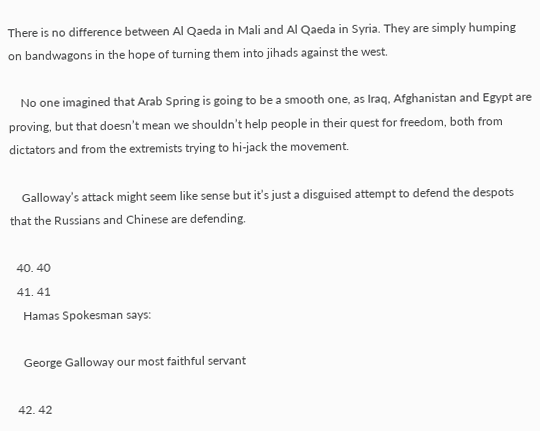There is no difference between Al Qaeda in Mali and Al Qaeda in Syria. They are simply humping on bandwagons in the hope of turning them into jihads against the west.

    No one imagined that Arab Spring is going to be a smooth one, as Iraq, Afghanistan and Egypt are proving, but that doesn’t mean we shouldn’t help people in their quest for freedom, both from dictators and from the extremists trying to hi-jack the movement.

    Galloway’s attack might seem like sense but it’s just a disguised attempt to defend the despots that the Russians and Chinese are defending.

  40. 40
  41. 41
    Hamas Spokesman says:

    George Galloway our most faithful servant

  42. 42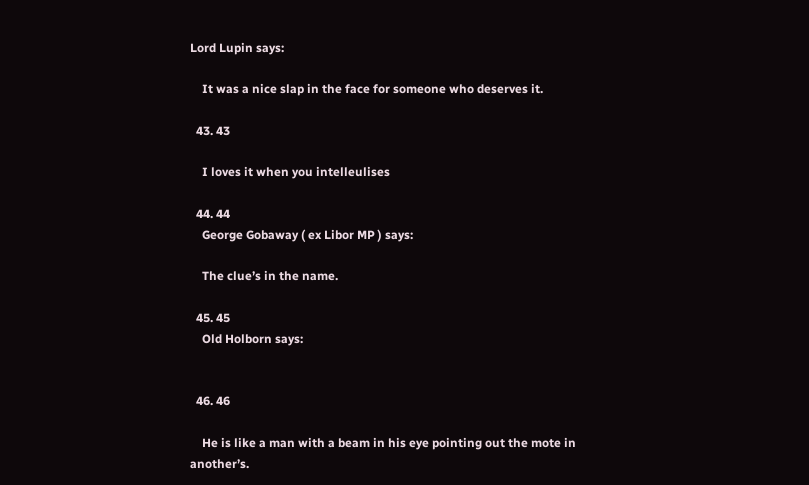Lord Lupin says:

    It was a nice slap in the face for someone who deserves it.

  43. 43

    I loves it when you intelleulises

  44. 44
    George Gobaway ( ex Libor MP ) says:

    The clue’s in the name.

  45. 45
    Old Holborn says:


  46. 46

    He is like a man with a beam in his eye pointing out the mote in another’s.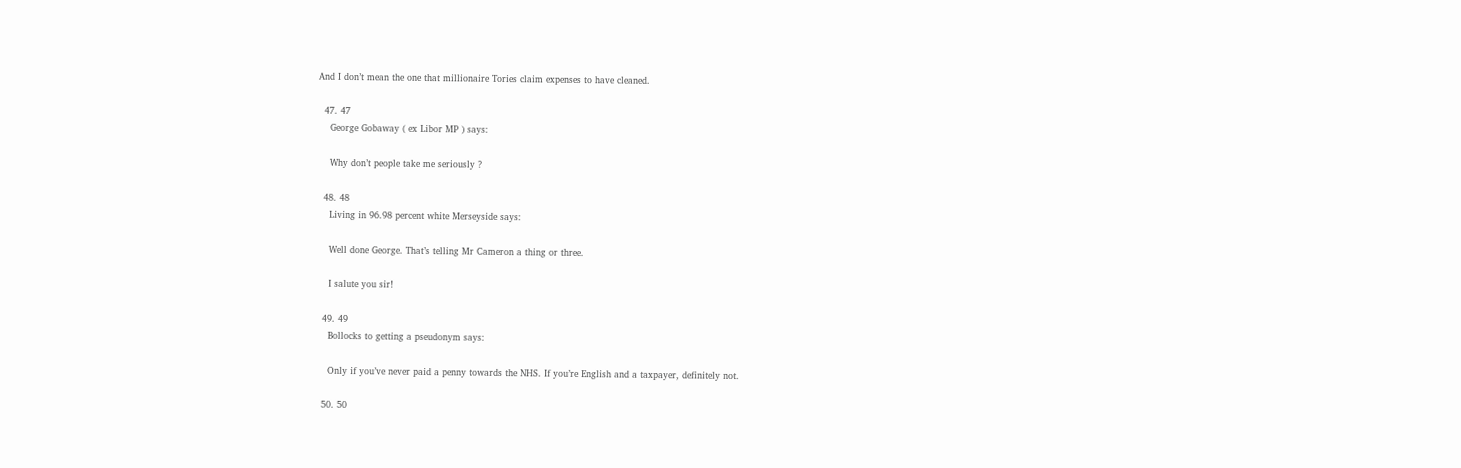And I don’t mean the one that millionaire Tories claim expenses to have cleaned.

  47. 47
    George Gobaway ( ex Libor MP ) says:

    Why don’t people take me seriously ?

  48. 48
    Living in 96.98 percent white Merseyside says:

    Well done George. That’s telling Mr Cameron a thing or three.

    I salute you sir!

  49. 49
    Bollocks to getting a pseudonym says:

    Only if you’ve never paid a penny towards the NHS. If you’re English and a taxpayer, definitely not.

  50. 50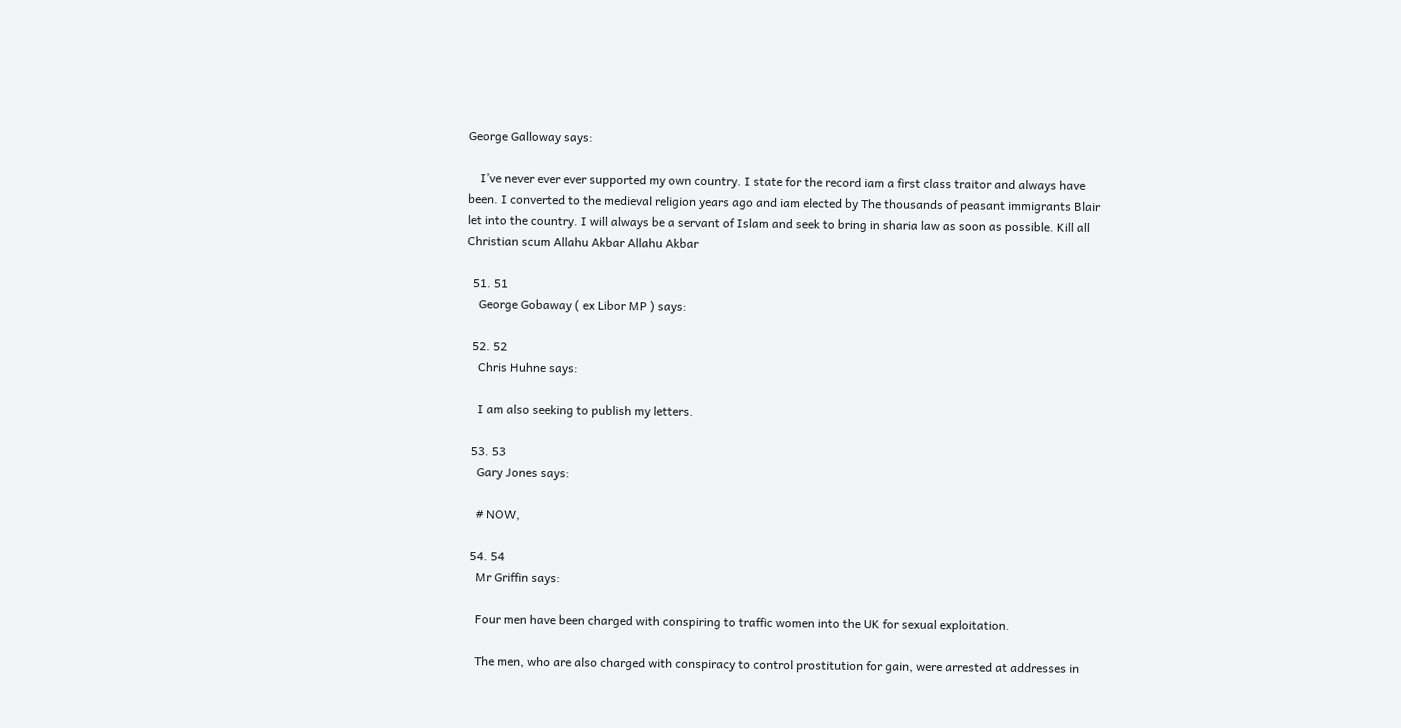George Galloway says:

    I’ve never ever ever supported my own country. I state for the record iam a first class traitor and always have been. I converted to the medieval religion years ago and iam elected by The thousands of peasant immigrants Blair let into the country. I will always be a servant of Islam and seek to bring in sharia law as soon as possible. Kill all Christian scum Allahu Akbar Allahu Akbar

  51. 51
    George Gobaway ( ex Libor MP ) says:

  52. 52
    Chris Huhne says:

    I am also seeking to publish my letters.

  53. 53
    Gary Jones says:

    # NOW,

  54. 54
    Mr Griffin says:

    Four men have been charged with conspiring to traffic women into the UK for sexual exploitation.

    The men, who are also charged with conspiracy to control prostitution for gain, were arrested at addresses in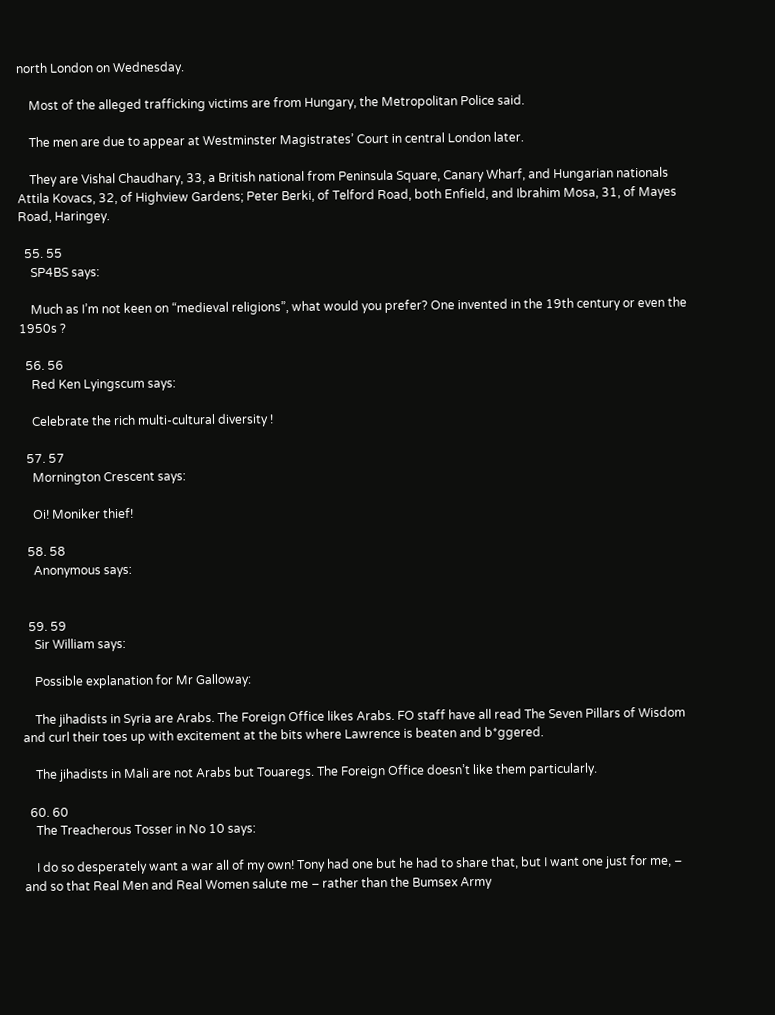north London on Wednesday.

    Most of the alleged trafficking victims are from Hungary, the Metropolitan Police said.

    The men are due to appear at Westminster Magistrates’ Court in central London later.

    They are Vishal Chaudhary, 33, a British national from Peninsula Square, Canary Wharf, and Hungarian nationals Attila Kovacs, 32, of Highview Gardens; Peter Berki, of Telford Road, both Enfield, and Ibrahim Mosa, 31, of Mayes Road, Haringey.

  55. 55
    SP4BS says:

    Much as I’m not keen on “medieval religions”, what would you prefer? One invented in the 19th century or even the 1950s ?

  56. 56
    Red Ken Lyingscum says:

    Celebrate the rich multi-cultural diversity !

  57. 57
    Mornington Crescent says:

    Oi! Moniker thief!

  58. 58
    Anonymous says:


  59. 59
    Sir William says:

    Possible explanation for Mr Galloway:

    The jihadists in Syria are Arabs. The Foreign Office likes Arabs. FO staff have all read The Seven Pillars of Wisdom and curl their toes up with excitement at the bits where Lawrence is beaten and b*ggered.

    The jihadists in Mali are not Arabs but Touaregs. The Foreign Office doesn’t like them particularly.

  60. 60
    The Treacherous Tosser in No 10 says:

    I do so desperately want a war all of my own! Tony had one but he had to share that, but I want one just for me, – and so that Real Men and Real Women salute me – rather than the Bumsex Army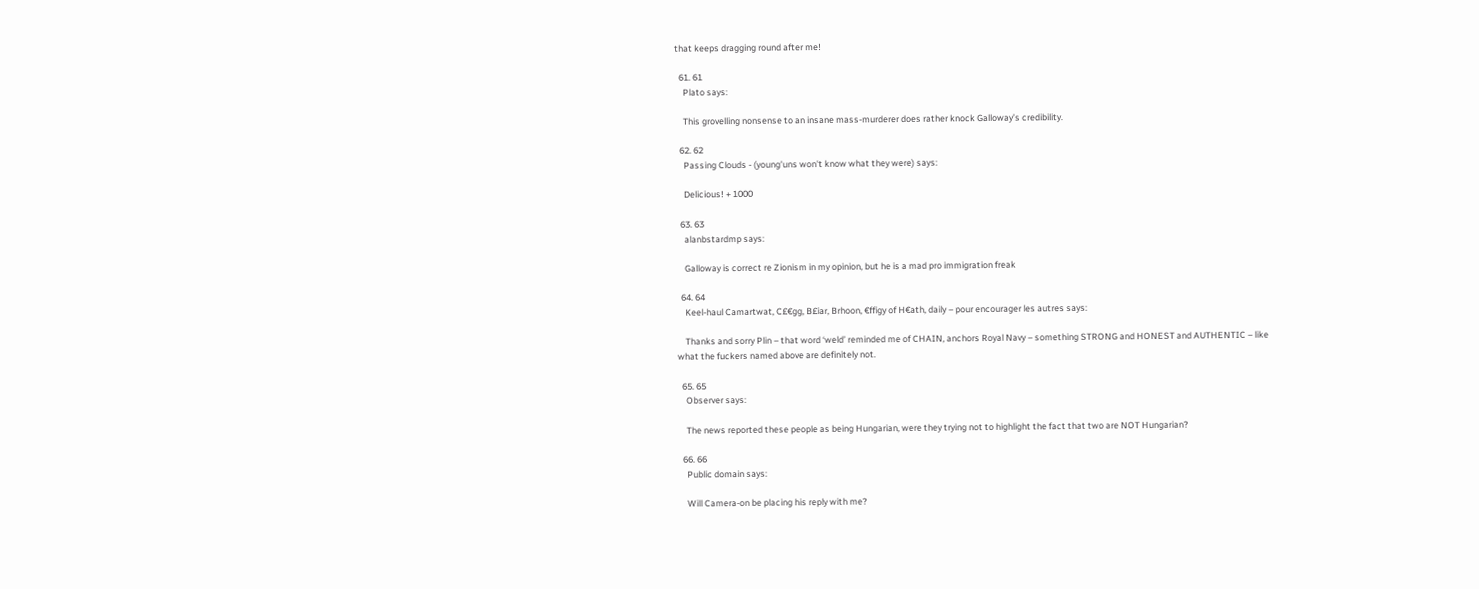that keeps dragging round after me!

  61. 61
    Plato says:

    This grovelling nonsense to an insane mass-murderer does rather knock Galloway’s credibility.

  62. 62
    Passing Clouds - (young'uns won't know what they were) says:

    Delicious! + 1000

  63. 63
    alanbstardmp says:

    Galloway is correct re Zionism in my opinion, but he is a mad pro immigration freak

  64. 64
    Keel-haul Camartwat, C£€gg, B£iar, Brhoon, €ffigy of H€ath, daily – pour encourager les autres says:

    Thanks and sorry Plin – that word ‘weld’ reminded me of CHAIN, anchors Royal Navy – something STRONG and HONEST and AUTHENTIC – like what the fuckers named above are definitely not.

  65. 65
    Observer says:

    The news reported these people as being Hungarian, were they trying not to highlight the fact that two are NOT Hungarian?

  66. 66
    Public domain says:

    Will Camera-on be placing his reply with me?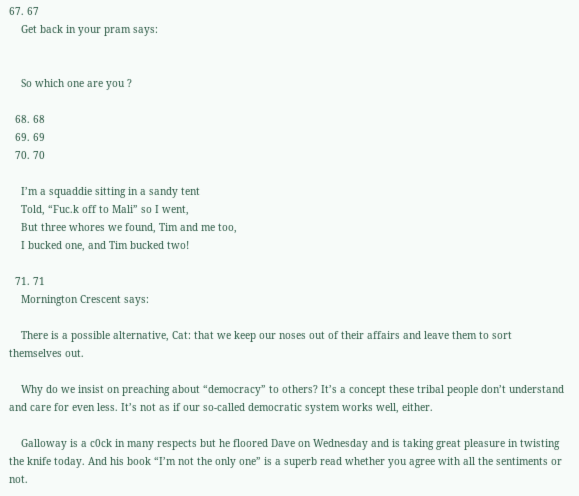67. 67
    Get back in your pram says:


    So which one are you ?

  68. 68
  69. 69
  70. 70

    I’m a squaddie sitting in a sandy tent
    Told, “Fuc.k off to Mali” so I went,
    But three whores we found, Tim and me too,
    I bucked one, and Tim bucked two!

  71. 71
    Mornington Crescent says:

    There is a possible alternative, Cat: that we keep our noses out of their affairs and leave them to sort themselves out.

    Why do we insist on preaching about “democracy” to others? It’s a concept these tribal people don’t understand and care for even less. It’s not as if our so-called democratic system works well, either.

    Galloway is a c0ck in many respects but he floored Dave on Wednesday and is taking great pleasure in twisting the knife today. And his book “I’m not the only one” is a superb read whether you agree with all the sentiments or not.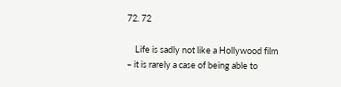72. 72

    Life is sadly not like a Hollywood film – it is rarely a case of being able to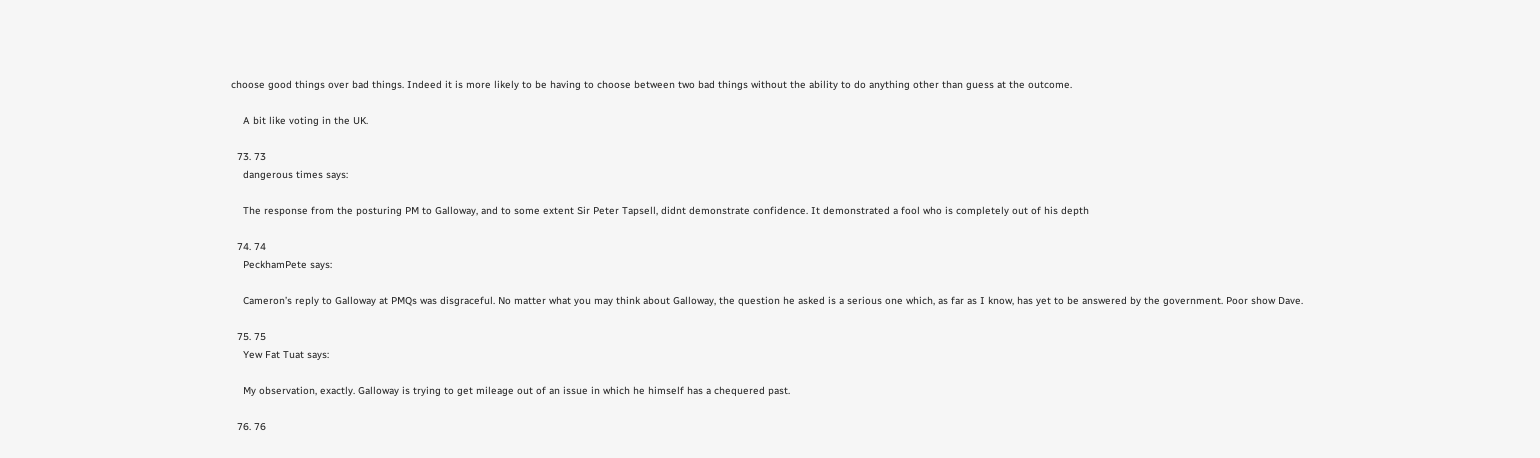choose good things over bad things. Indeed it is more likely to be having to choose between two bad things without the ability to do anything other than guess at the outcome.

    A bit like voting in the UK.

  73. 73
    dangerous times says:

    The response from the posturing PM to Galloway, and to some extent Sir Peter Tapsell, didnt demonstrate confidence. It demonstrated a fool who is completely out of his depth

  74. 74
    PeckhamPete says:

    Cameron’s reply to Galloway at PMQs was disgraceful. No matter what you may think about Galloway, the question he asked is a serious one which, as far as I know, has yet to be answered by the government. Poor show Dave.

  75. 75
    Yew Fat Tuat says:

    My observation, exactly. Galloway is trying to get mileage out of an issue in which he himself has a chequered past.

  76. 76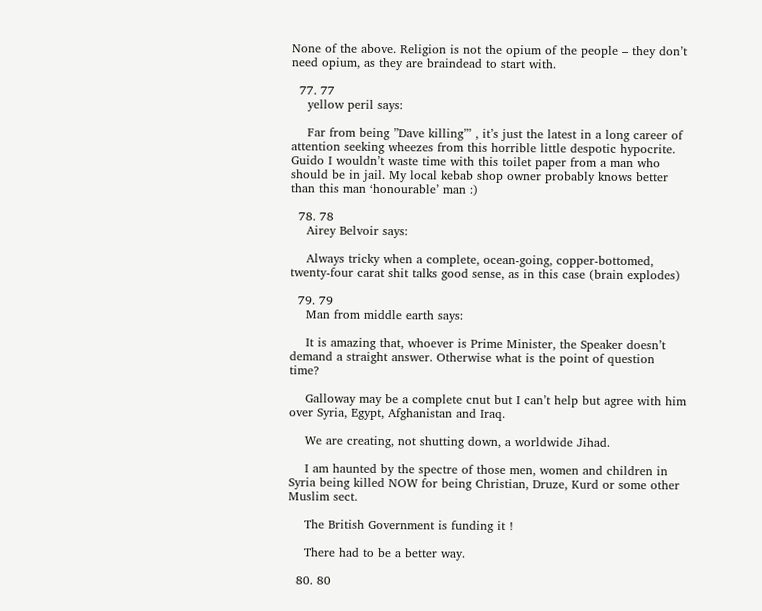None of the above. Religion is not the opium of the people – they don’t need opium, as they are braindead to start with.

  77. 77
    yellow peril says:

    Far from being ”Dave killing”’ , it’s just the latest in a long career of attention seeking wheezes from this horrible little despotic hypocrite. Guido I wouldn’t waste time with this toilet paper from a man who should be in jail. My local kebab shop owner probably knows better than this man ‘honourable’ man :)

  78. 78
    Airey Belvoir says:

    Always tricky when a complete, ocean-going, copper-bottomed, twenty-four carat shit talks good sense, as in this case (brain explodes)

  79. 79
    Man from middle earth says:

    It is amazing that, whoever is Prime Minister, the Speaker doesn’t demand a straight answer. Otherwise what is the point of question time?

    Galloway may be a complete cnut but I can’t help but agree with him over Syria, Egypt, Afghanistan and Iraq.

    We are creating, not shutting down, a worldwide Jihad.

    I am haunted by the spectre of those men, women and children in Syria being killed NOW for being Christian, Druze, Kurd or some other Muslim sect.

    The British Government is funding it !

    There had to be a better way.

  80. 80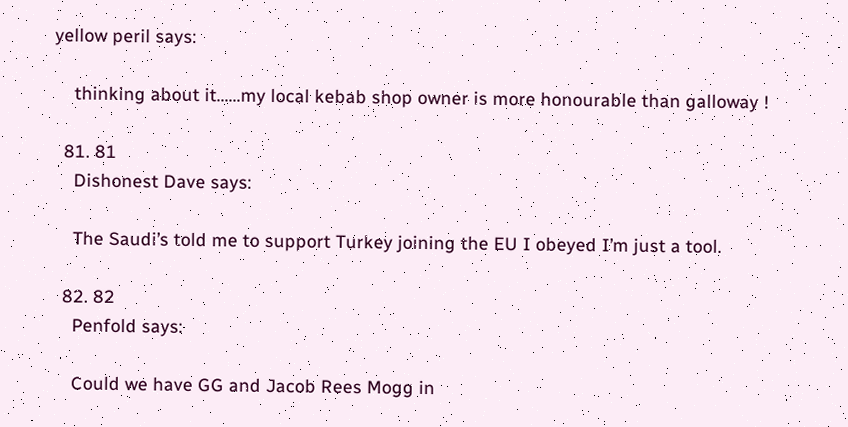yellow peril says:

    thinking about it……my local kebab shop owner is more honourable than galloway !

  81. 81
    Dishonest Dave says:

    The Saudi’s told me to support Turkey joining the EU I obeyed I’m just a tool.

  82. 82
    Penfold says:

    Could we have GG and Jacob Rees Mogg in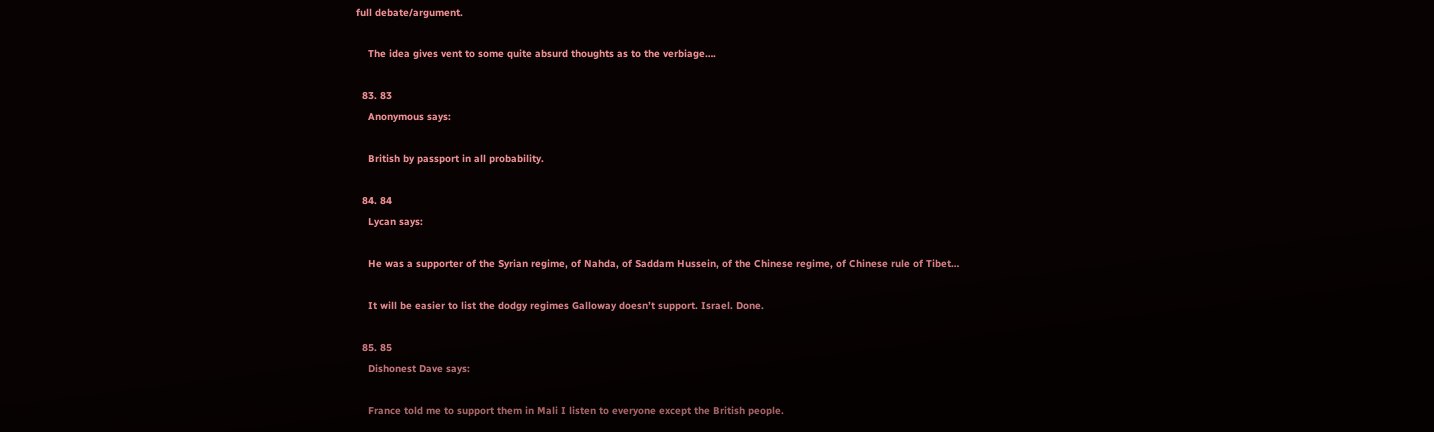full debate/argument.

    The idea gives vent to some quite absurd thoughts as to the verbiage….

  83. 83
    Anonymous says:

    British by passport in all probability.

  84. 84
    Lycan says:

    He was a supporter of the Syrian regime, of Nahda, of Saddam Hussein, of the Chinese regime, of Chinese rule of Tibet…

    It will be easier to list the dodgy regimes Galloway doesn’t support. Israel. Done.

  85. 85
    Dishonest Dave says:

    France told me to support them in Mali I listen to everyone except the British people.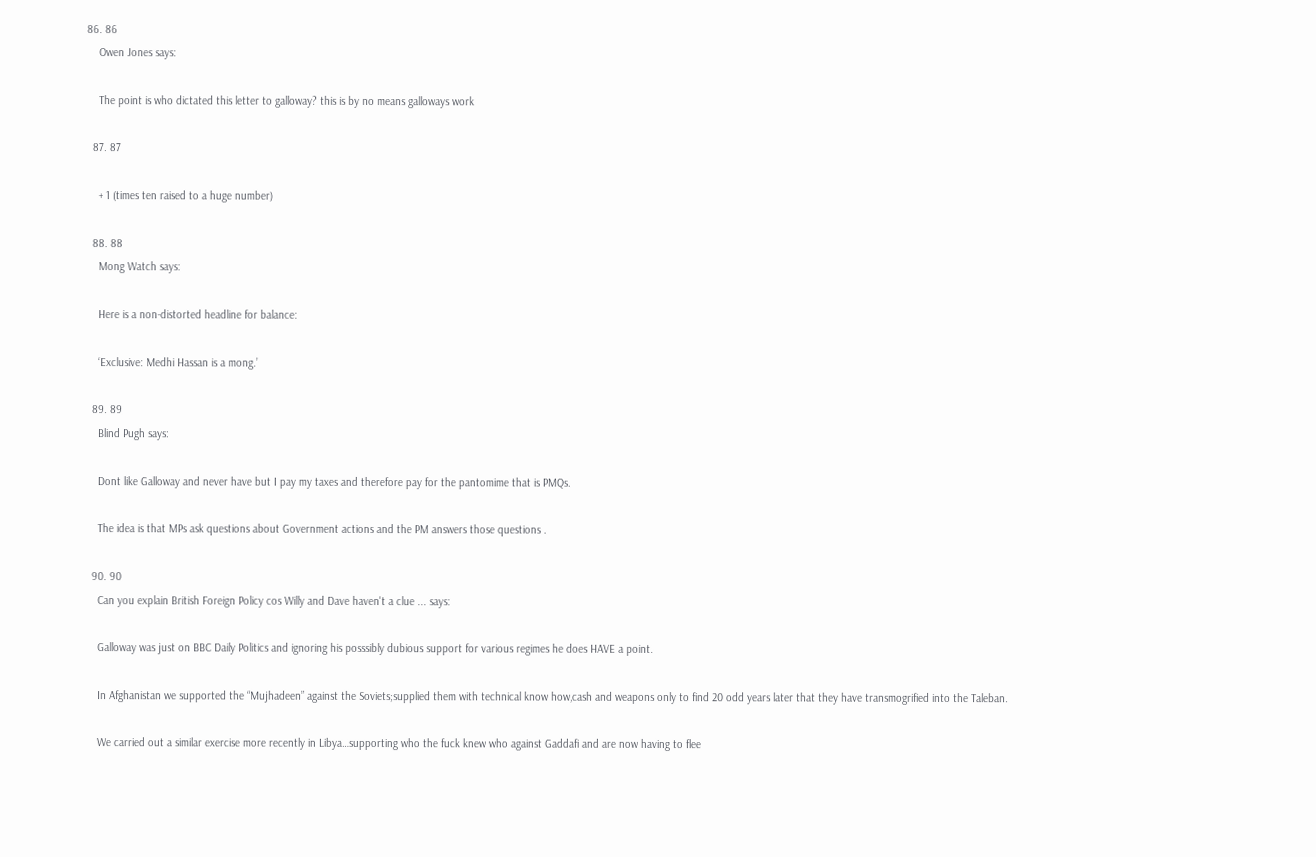86. 86
    Owen Jones says:

    The point is who dictated this letter to galloway? this is by no means galloways work

  87. 87

    + 1 (times ten raised to a huge number)

  88. 88
    Mong Watch says:

    Here is a non-distorted headline for balance:

    ‘Exclusive: Medhi Hassan is a mong.’

  89. 89
    Blind Pugh says:

    Dont like Galloway and never have but I pay my taxes and therefore pay for the pantomime that is PMQs.

    The idea is that MPs ask questions about Government actions and the PM answers those questions .

  90. 90
    Can you explain British Foreign Policy cos Willy and Dave haven't a clue ... says:

    Galloway was just on BBC Daily Politics and ignoring his posssibly dubious support for various regimes he does HAVE a point.

    In Afghanistan we supported the “Mujhadeen” against the Soviets;supplied them with technical know how,cash and weapons only to find 20 odd years later that they have transmogrified into the Taleban.

    We carried out a similar exercise more recently in Libya…supporting who the fuck knew who against Gaddafi and are now having to flee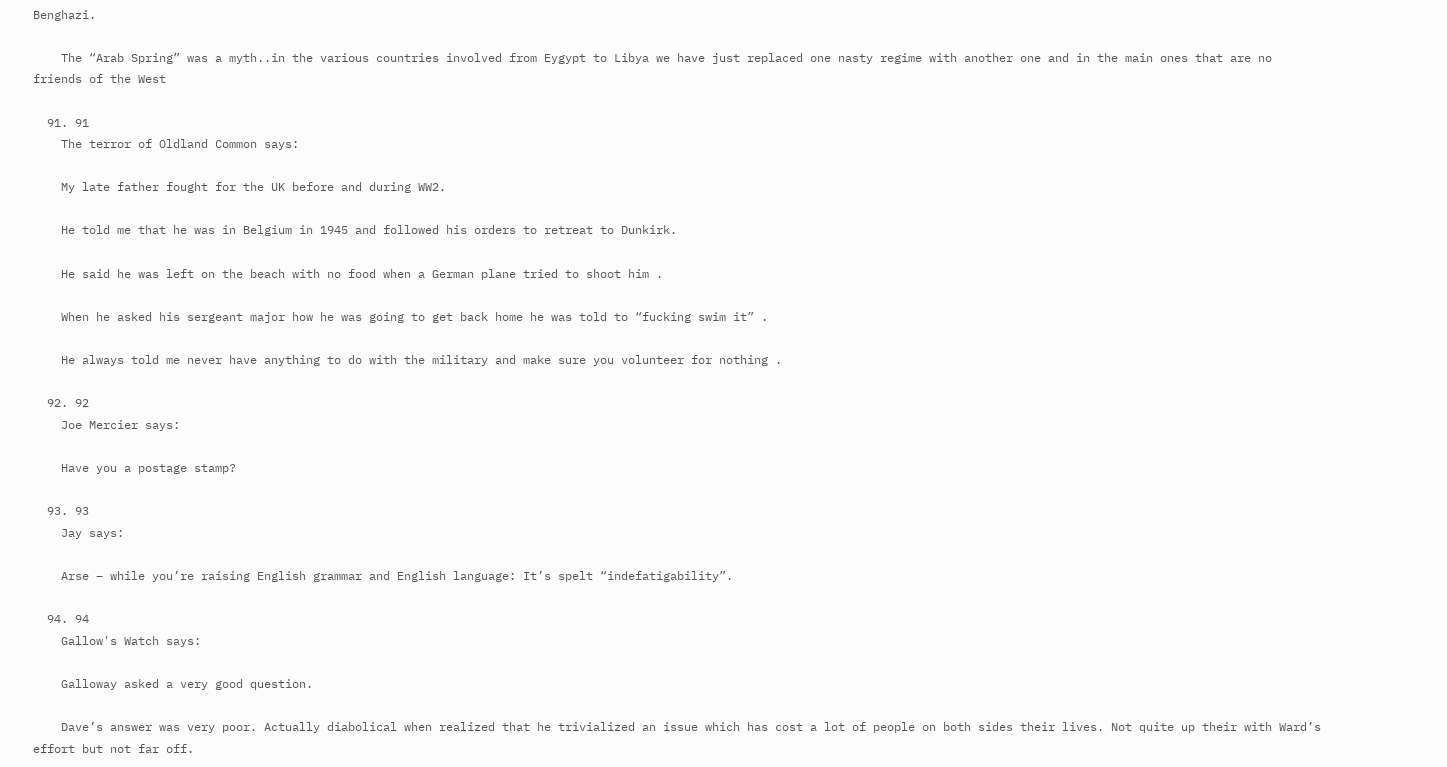Benghazi.

    The “Arab Spring” was a myth..in the various countries involved from Eygypt to Libya we have just replaced one nasty regime with another one and in the main ones that are no friends of the West

  91. 91
    The terror of Oldland Common says:

    My late father fought for the UK before and during WW2.

    He told me that he was in Belgium in 1945 and followed his orders to retreat to Dunkirk.

    He said he was left on the beach with no food when a German plane tried to shoot him .

    When he asked his sergeant major how he was going to get back home he was told to “fucking swim it” .

    He always told me never have anything to do with the military and make sure you volunteer for nothing .

  92. 92
    Joe Mercier says:

    Have you a postage stamp?

  93. 93
    Jay says:

    Arse – while you’re raising English grammar and English language: It’s spelt “indefatigability”.

  94. 94
    Gallow's Watch says:

    Galloway asked a very good question.

    Dave’s answer was very poor. Actually diabolical when realized that he trivialized an issue which has cost a lot of people on both sides their lives. Not quite up their with Ward’s effort but not far off.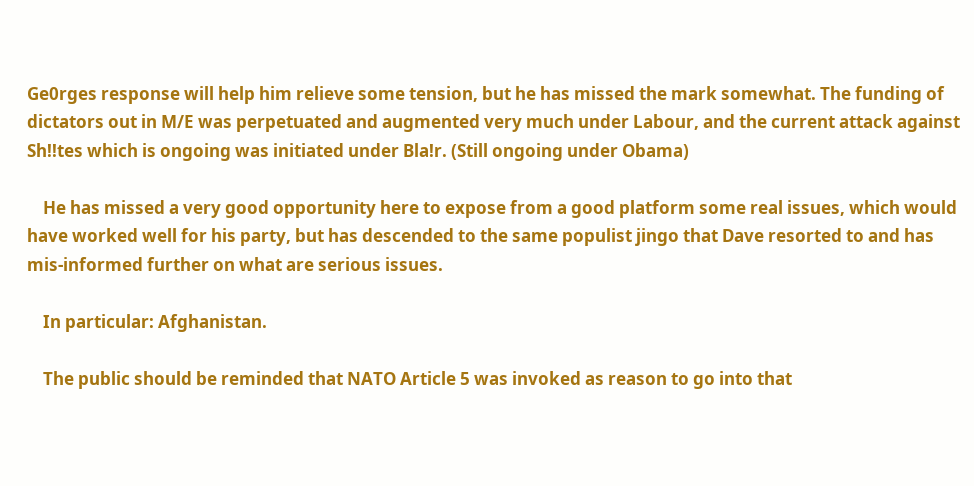Ge0rges response will help him relieve some tension, but he has missed the mark somewhat. The funding of dictators out in M/E was perpetuated and augmented very much under Labour, and the current attack against Sh!!tes which is ongoing was initiated under Bla!r. (Still ongoing under Obama)

    He has missed a very good opportunity here to expose from a good platform some real issues, which would have worked well for his party, but has descended to the same populist jingo that Dave resorted to and has mis-informed further on what are serious issues.

    In particular: Afghanistan.

    The public should be reminded that NATO Article 5 was invoked as reason to go into that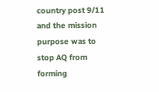country post 9/11 and the mission purpose was to stop AQ from forming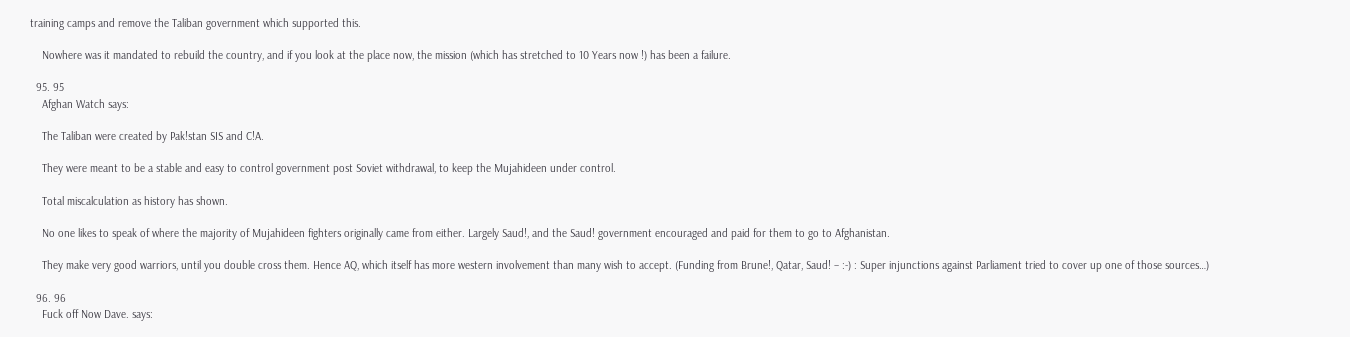training camps and remove the Taliban government which supported this.

    Nowhere was it mandated to rebuild the country, and if you look at the place now, the mission (which has stretched to 10 Years now !) has been a failure.

  95. 95
    Afghan Watch says:

    The Taliban were created by Pak!stan SIS and C!A.

    They were meant to be a stable and easy to control government post Soviet withdrawal, to keep the Mujahideen under control.

    Total miscalculation as history has shown.

    No one likes to speak of where the majority of Mujahideen fighters originally came from either. Largely Saud!, and the Saud! government encouraged and paid for them to go to Afghanistan.

    They make very good warriors, until you double cross them. Hence AQ, which itself has more western involvement than many wish to accept. (Funding from Brune!, Qatar, Saud! – :-) : Super injunctions against Parliament tried to cover up one of those sources…)

  96. 96
    Fuck off Now Dave. says: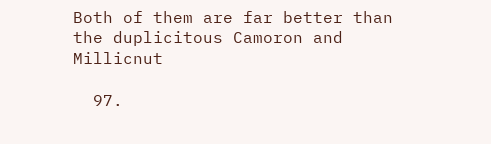Both of them are far better than the duplicitous Camoron and Millicnut

  97.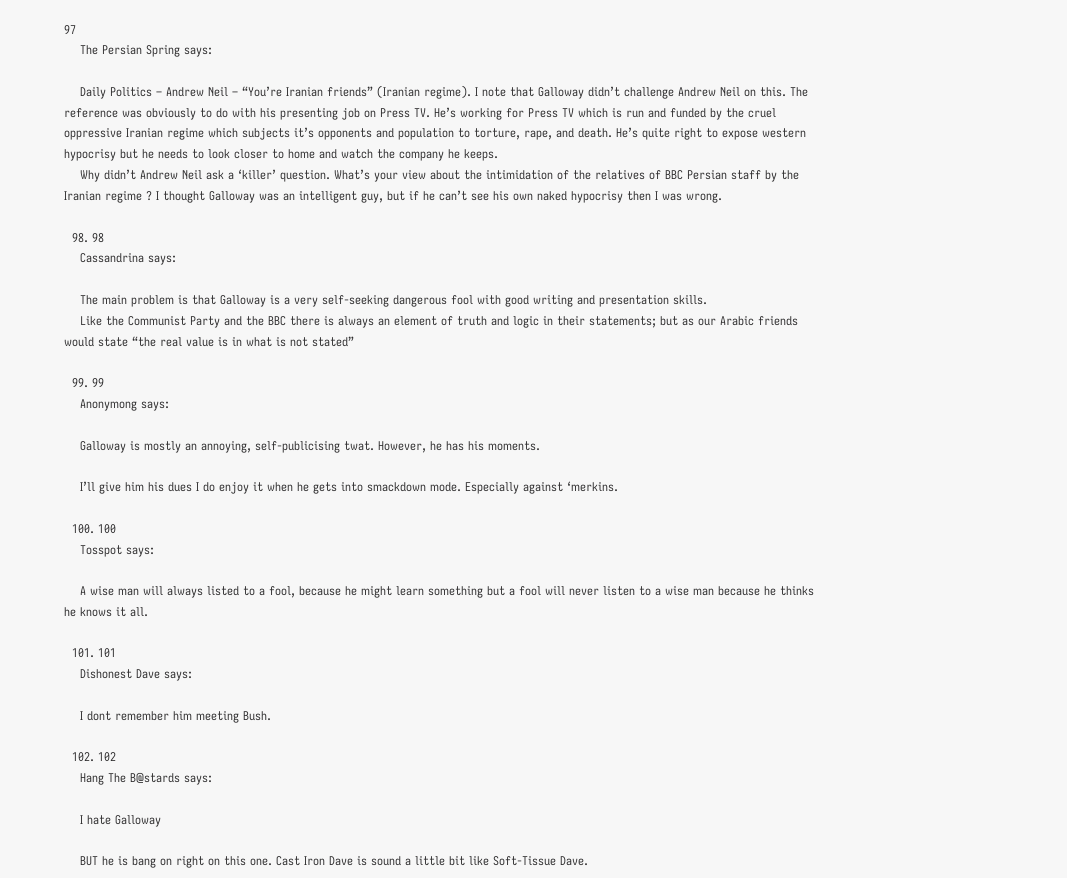97
    The Persian Spring says:

    Daily Politics – Andrew Neil – “You’re Iranian friends” (Iranian regime). I note that Galloway didn’t challenge Andrew Neil on this. The reference was obviously to do with his presenting job on Press TV. He’s working for Press TV which is run and funded by the cruel oppressive Iranian regime which subjects it’s opponents and population to torture, rape, and death. He’s quite right to expose western hypocrisy but he needs to look closer to home and watch the company he keeps.
    Why didn’t Andrew Neil ask a ‘killer’ question. What’s your view about the intimidation of the relatives of BBC Persian staff by the Iranian regime ? I thought Galloway was an intelligent guy, but if he can’t see his own naked hypocrisy then I was wrong.

  98. 98
    Cassandrina says:

    The main problem is that Galloway is a very self-seeking dangerous fool with good writing and presentation skills.
    Like the Communist Party and the BBC there is always an element of truth and logic in their statements; but as our Arabic friends would state “the real value is in what is not stated”

  99. 99
    Anonymong says:

    Galloway is mostly an annoying, self-publicising twat. However, he has his moments.

    I’ll give him his dues I do enjoy it when he gets into smackdown mode. Especially against ‘merkins.

  100. 100
    Tosspot says:

    A wise man will always listed to a fool, because he might learn something but a fool will never listen to a wise man because he thinks he knows it all.

  101. 101
    Dishonest Dave says:

    I dont remember him meeting Bush.

  102. 102
    Hang The B@stards says:

    I hate Galloway

    BUT he is bang on right on this one. Cast Iron Dave is sound a little bit like Soft-Tissue Dave.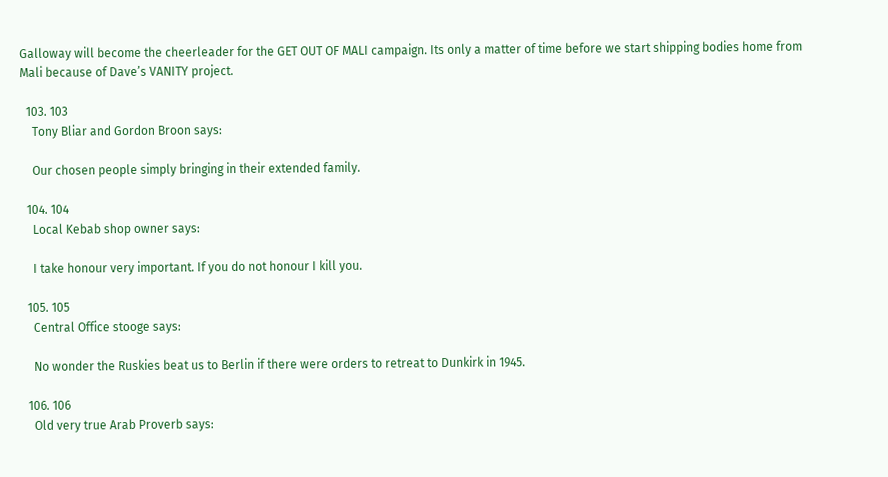Galloway will become the cheerleader for the GET OUT OF MALI campaign. Its only a matter of time before we start shipping bodies home from Mali because of Dave’s VANITY project.

  103. 103
    Tony Bliar and Gordon Broon says:

    Our chosen people simply bringing in their extended family.

  104. 104
    Local Kebab shop owner says:

    I take honour very important. If you do not honour I kill you.

  105. 105
    Central Office stooge says:

    No wonder the Ruskies beat us to Berlin if there were orders to retreat to Dunkirk in 1945.

  106. 106
    Old very true Arab Proverb says: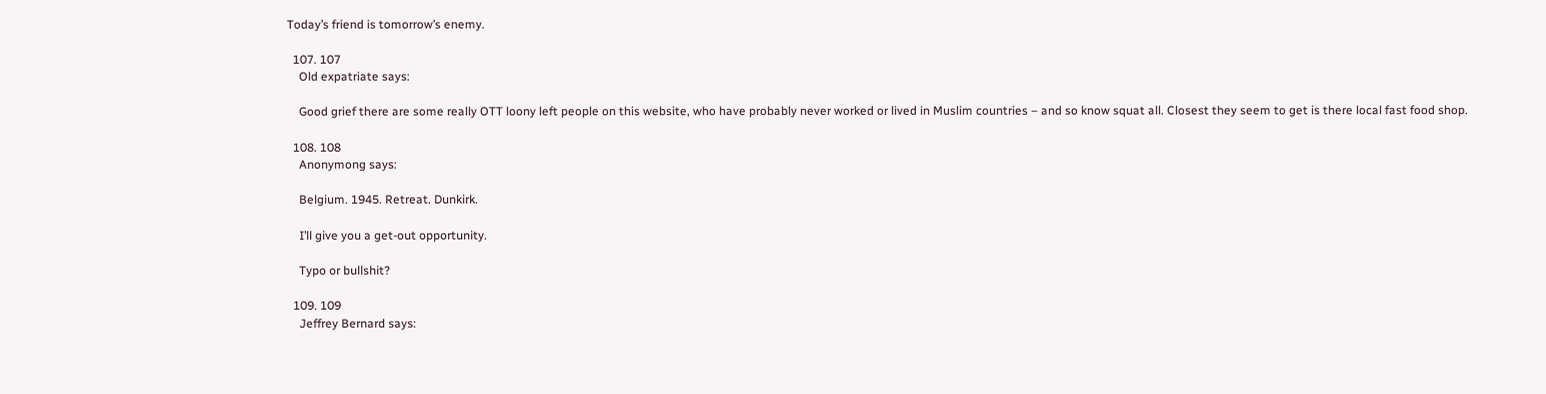Today’s friend is tomorrow’s enemy.

  107. 107
    Old expatriate says:

    Good grief there are some really OTT loony left people on this website, who have probably never worked or lived in Muslim countries – and so know squat all. Closest they seem to get is there local fast food shop.

  108. 108
    Anonymong says:

    Belgium. 1945. Retreat. Dunkirk.

    I’ll give you a get-out opportunity.

    Typo or bullshit?

  109. 109
    Jeffrey Bernard says: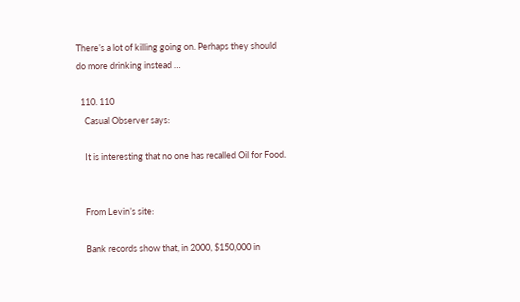There’s a lot of killing going on. Perhaps they should do more drinking instead …

  110. 110
    Casual Observer says:

    It is interesting that no one has recalled Oil for Food.


    From Levin’s site:

    Bank records show that, in 2000, $150,000 in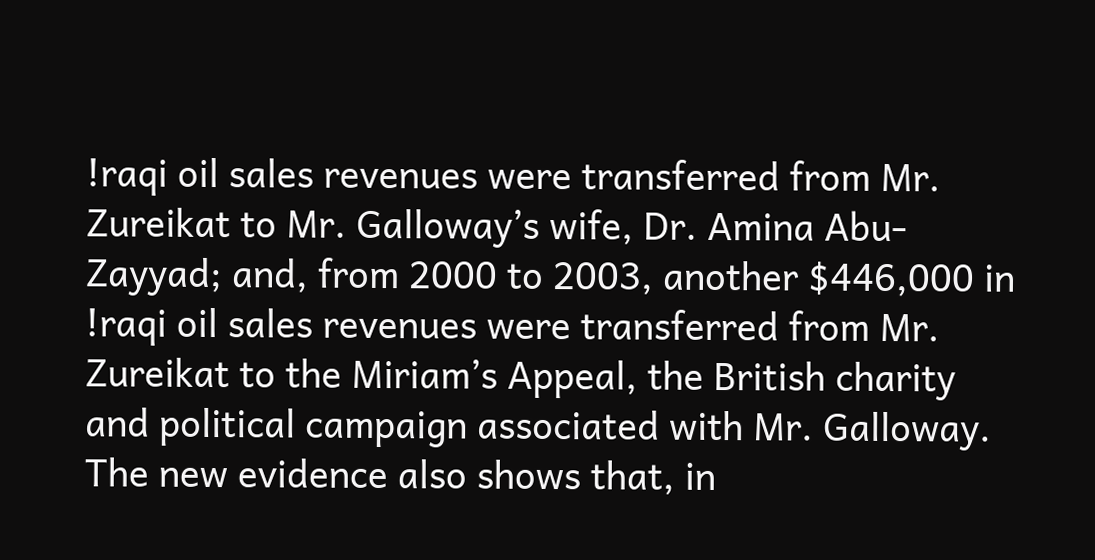!raqi oil sales revenues were transferred from Mr. Zureikat to Mr. Galloway’s wife, Dr. Amina Abu-Zayyad; and, from 2000 to 2003, another $446,000 in !raqi oil sales revenues were transferred from Mr. Zureikat to the Miriam’s Appeal, the British charity and political campaign associated with Mr. Galloway. The new evidence also shows that, in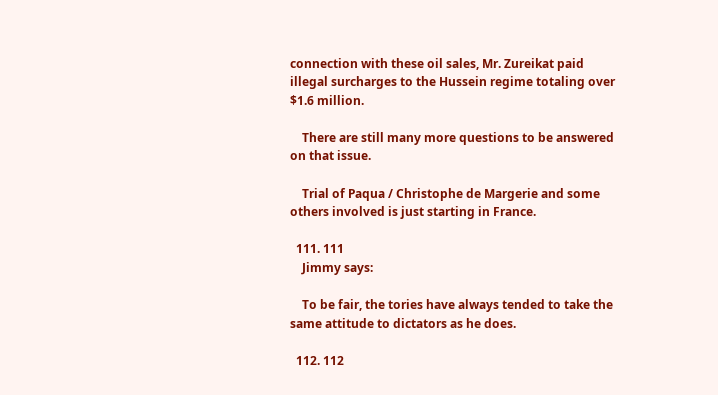connection with these oil sales, Mr. Zureikat paid illegal surcharges to the Hussein regime totaling over $1.6 million.

    There are still many more questions to be answered on that issue.

    Trial of Paqua / Christophe de Margerie and some others involved is just starting in France.

  111. 111
    Jimmy says:

    To be fair, the tories have always tended to take the same attitude to dictators as he does.

  112. 112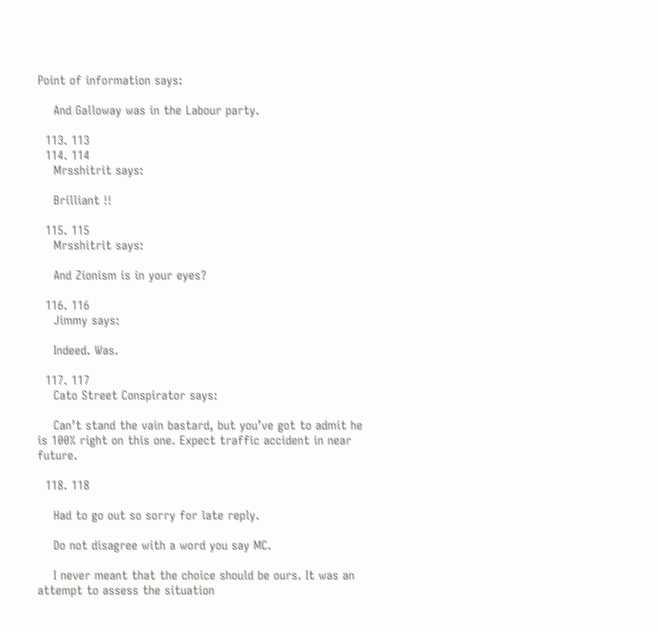Point of information says:

    And Galloway was in the Labour party.

  113. 113
  114. 114
    Mrsshitrit says:

    Brilliant !!

  115. 115
    Mrsshitrit says:

    And Zionism is in your eyes?

  116. 116
    Jimmy says:

    Indeed. Was.

  117. 117
    Cato Street Conspirator says:

    Can’t stand the vain bastard, but you’ve got to admit he is 100% right on this one. Expect traffic accident in near future.

  118. 118

    Had to go out so sorry for late reply.

    Do not disagree with a word you say MC.

    I never meant that the choice should be ours. It was an attempt to assess the situation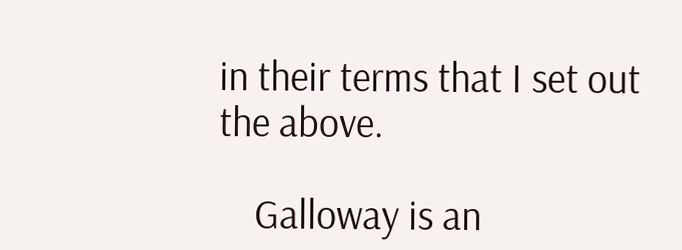in their terms that I set out the above.

    Galloway is an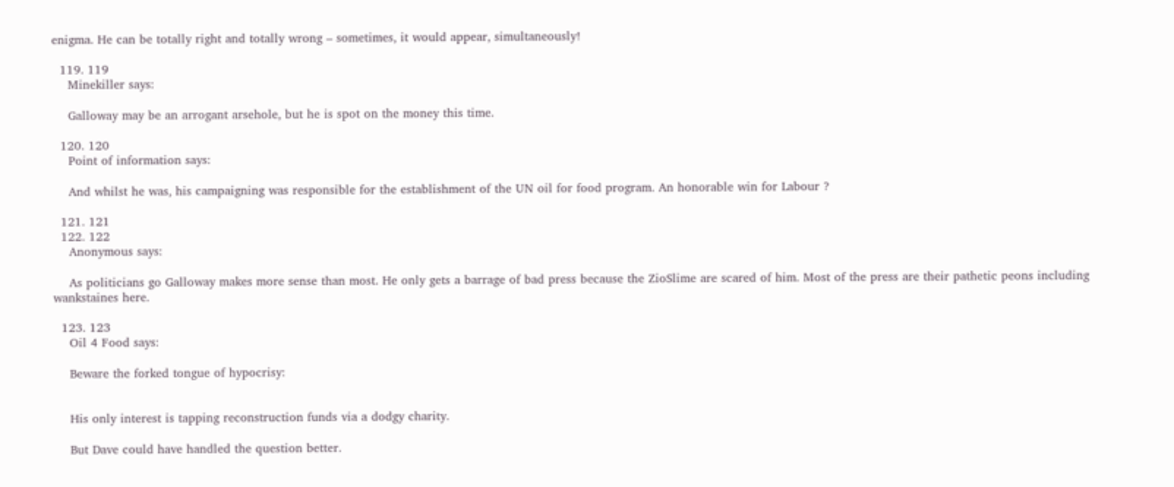enigma. He can be totally right and totally wrong – sometimes, it would appear, simultaneously!

  119. 119
    Minekiller says:

    Galloway may be an arrogant arsehole, but he is spot on the money this time.

  120. 120
    Point of information says:

    And whilst he was, his campaigning was responsible for the establishment of the UN oil for food program. An honorable win for Labour ?

  121. 121
  122. 122
    Anonymous says:

    As politicians go Galloway makes more sense than most. He only gets a barrage of bad press because the ZioSlime are scared of him. Most of the press are their pathetic peons including wankstaines here.

  123. 123
    Oil 4 Food says:

    Beware the forked tongue of hypocrisy:


    His only interest is tapping reconstruction funds via a dodgy charity.

    But Dave could have handled the question better.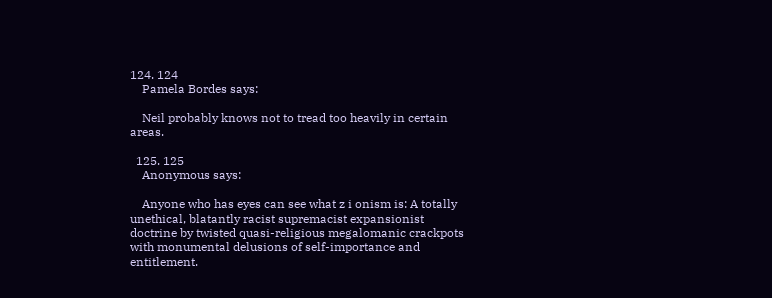124. 124
    Pamela Bordes says:

    Neil probably knows not to tread too heavily in certain areas.

  125. 125
    Anonymous says:

    Anyone who has eyes can see what z i onism is: A totally unethical, blatantly racist supremacist expansionist doctrine by twisted quasi-religious megalomanic crackpots with monumental delusions of self-importance and entitlement.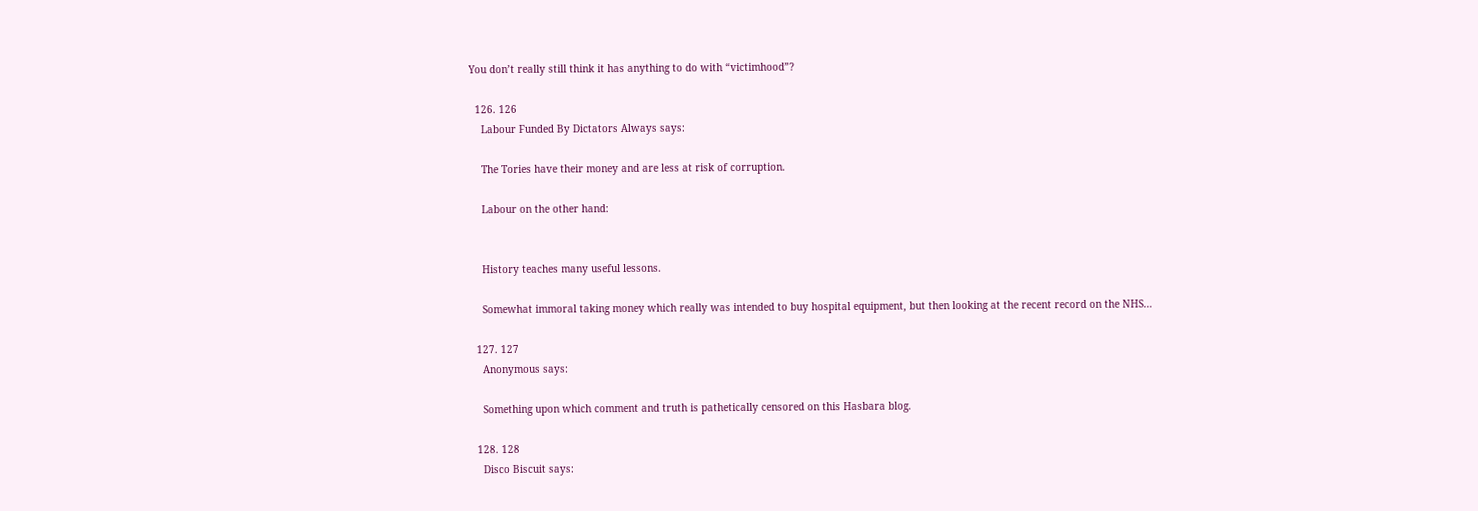You don’t really still think it has anything to do with “victimhood”?

  126. 126
    Labour Funded By Dictators Always says:

    The Tories have their money and are less at risk of corruption.

    Labour on the other hand:


    History teaches many useful lessons.

    Somewhat immoral taking money which really was intended to buy hospital equipment, but then looking at the recent record on the NHS…

  127. 127
    Anonymous says:

    Something upon which comment and truth is pathetically censored on this Hasbara blog.

  128. 128
    Disco Biscuit says: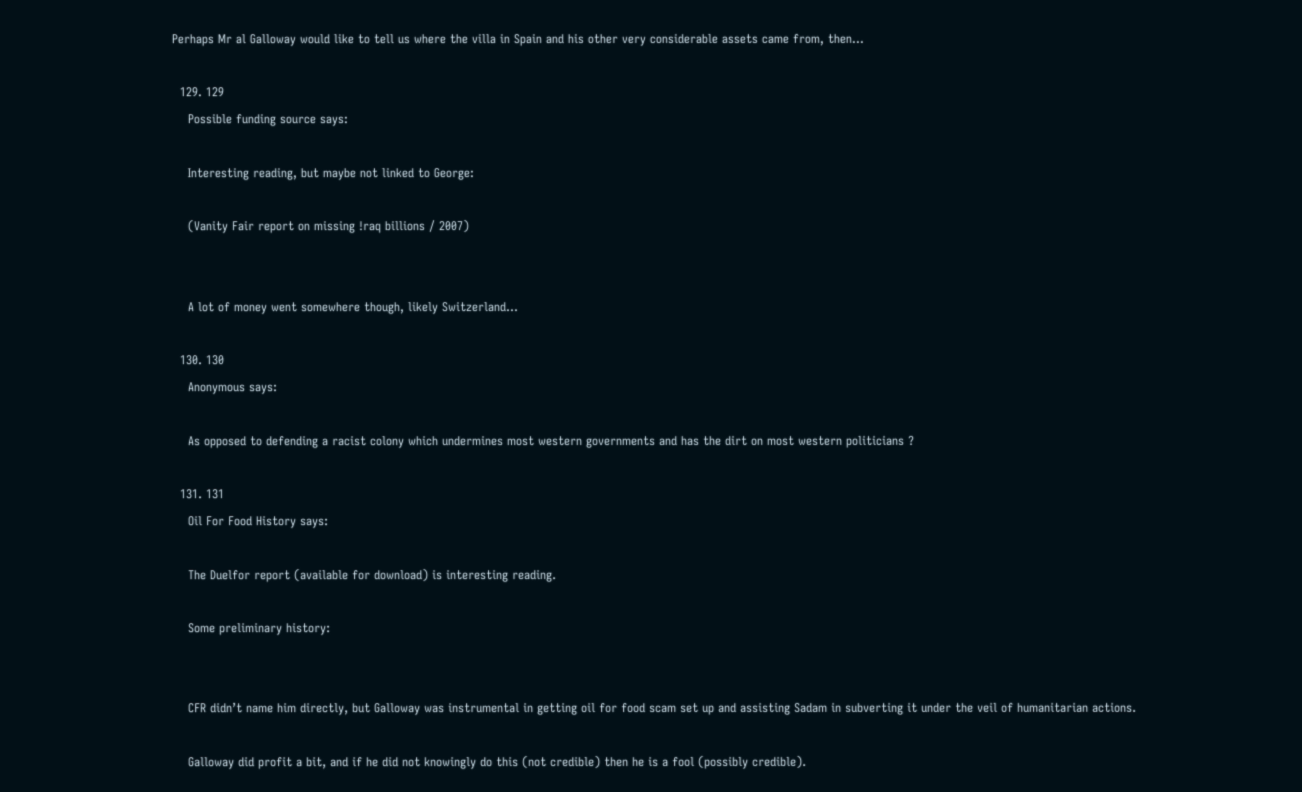Perhaps Mr al Galloway would like to tell us where the villa in Spain and his other very considerable assets came from, then…

  129. 129
    Possible funding source says:

    Interesting reading, but maybe not linked to George:

    (Vanity Fair report on missing !raq billions / 2007)


    A lot of money went somewhere though, likely Switzerland…

  130. 130
    Anonymous says:

    As opposed to defending a racist colony which undermines most western governments and has the dirt on most western politicians ?

  131. 131
    Oil For Food History says:

    The Duelfor report (available for download) is interesting reading.

    Some preliminary history:


    CFR didn’t name him directly, but Galloway was instrumental in getting oil for food scam set up and assisting Sadam in subverting it under the veil of humanitarian actions.

    Galloway did profit a bit, and if he did not knowingly do this (not credible) then he is a fool (possibly credible).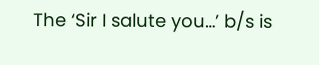The ‘Sir I salute you…’ b/s is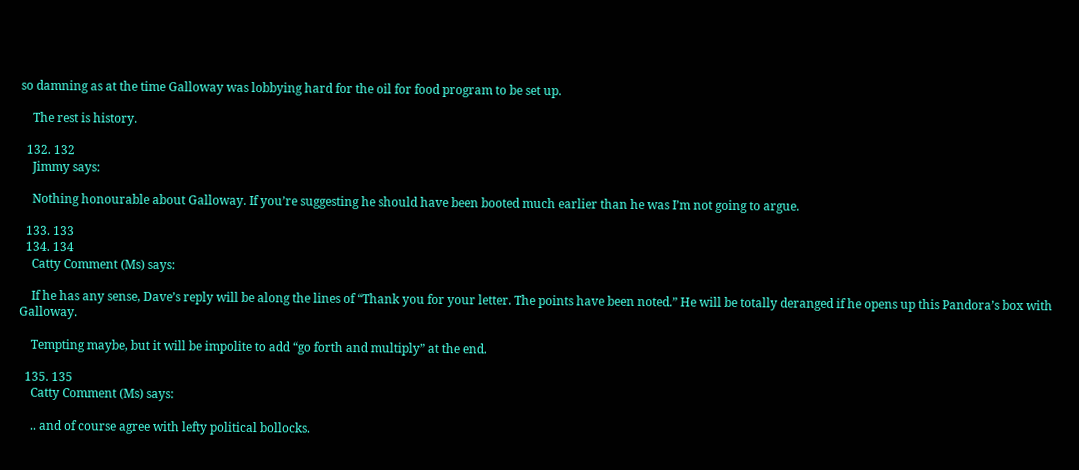so damning as at the time Galloway was lobbying hard for the oil for food program to be set up.

    The rest is history.

  132. 132
    Jimmy says:

    Nothing honourable about Galloway. If you’re suggesting he should have been booted much earlier than he was I’m not going to argue.

  133. 133
  134. 134
    Catty Comment (Ms) says:

    If he has any sense, Dave’s reply will be along the lines of “Thank you for your letter. The points have been noted.” He will be totally deranged if he opens up this Pandora’s box with Galloway.

    Tempting maybe, but it will be impolite to add “go forth and multiply” at the end.

  135. 135
    Catty Comment (Ms) says:

    .. and of course agree with lefty political bollocks.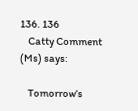136. 136
    Catty Comment (Ms) says:

    Tomorrow’s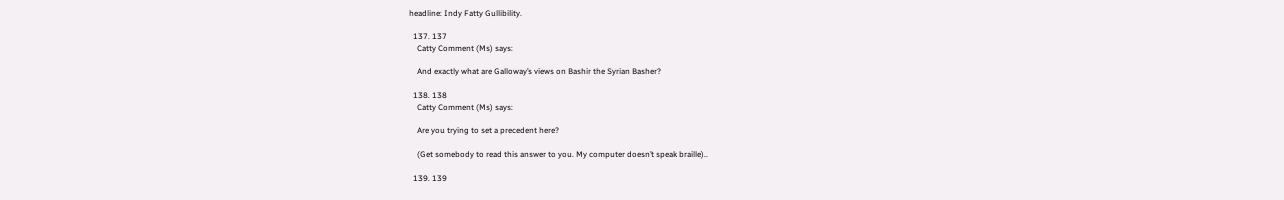headline: Indy Fatty Gullibility.

  137. 137
    Catty Comment (Ms) says:

    And exactly what are Galloway’s views on Bashir the Syrian Basher?

  138. 138
    Catty Comment (Ms) says:

    Are you trying to set a precedent here?

    (Get somebody to read this answer to you. My computer doesn’t speak braille)..

  139. 139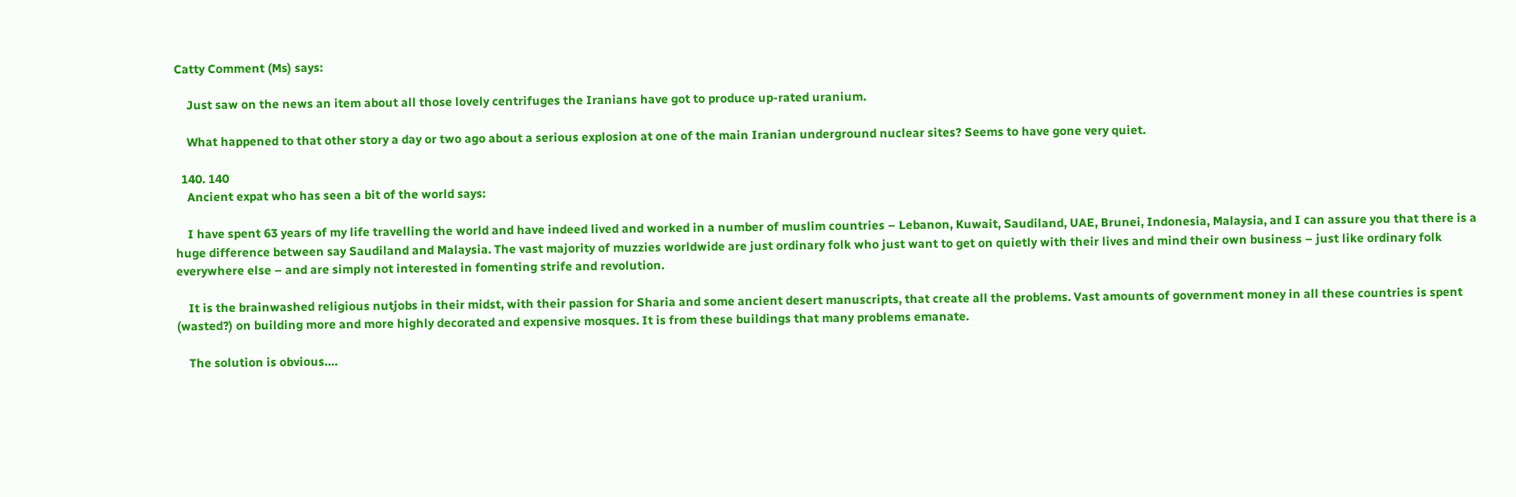Catty Comment (Ms) says:

    Just saw on the news an item about all those lovely centrifuges the Iranians have got to produce up-rated uranium.

    What happened to that other story a day or two ago about a serious explosion at one of the main Iranian underground nuclear sites? Seems to have gone very quiet.

  140. 140
    Ancient expat who has seen a bit of the world says:

    I have spent 63 years of my life travelling the world and have indeed lived and worked in a number of muslim countries – Lebanon, Kuwait, Saudiland, UAE, Brunei, Indonesia, Malaysia, and I can assure you that there is a huge difference between say Saudiland and Malaysia. The vast majority of muzzies worldwide are just ordinary folk who just want to get on quietly with their lives and mind their own business – just like ordinary folk everywhere else – and are simply not interested in fomenting strife and revolution.

    It is the brainwashed religious nutjobs in their midst, with their passion for Sharia and some ancient desert manuscripts, that create all the problems. Vast amounts of government money in all these countries is spent (wasted?) on building more and more highly decorated and expensive mosques. It is from these buildings that many problems emanate.

    The solution is obvious….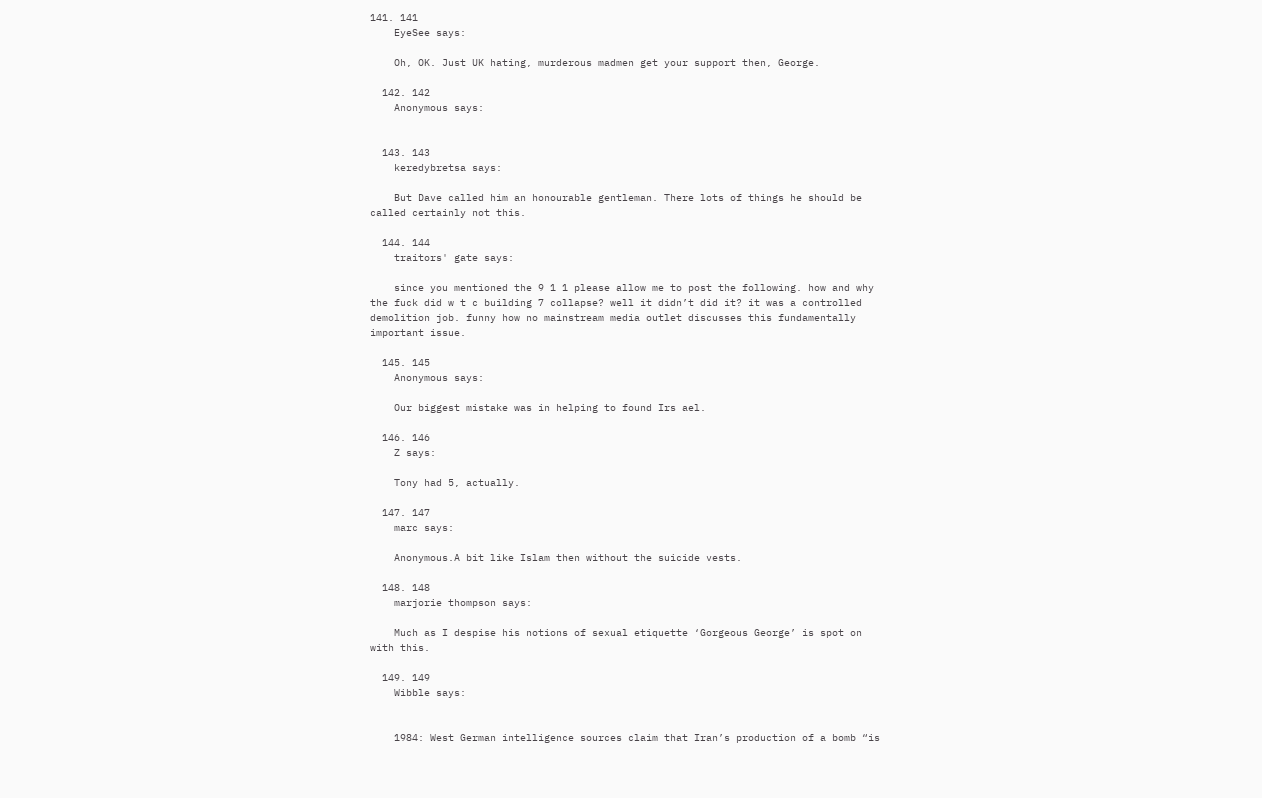141. 141
    EyeSee says:

    Oh, OK. Just UK hating, murderous madmen get your support then, George.

  142. 142
    Anonymous says:


  143. 143
    keredybretsa says:

    But Dave called him an honourable gentleman. There lots of things he should be called certainly not this.

  144. 144
    traitors' gate says:

    since you mentioned the 9 1 1 please allow me to post the following. how and why the fuck did w t c building 7 collapse? well it didn’t did it? it was a controlled demolition job. funny how no mainstream media outlet discusses this fundamentally important issue.

  145. 145
    Anonymous says:

    Our biggest mistake was in helping to found Irs ael.

  146. 146
    Z says:

    Tony had 5, actually.

  147. 147
    marc says:

    Anonymous.A bit like Islam then without the suicide vests.

  148. 148
    marjorie thompson says:

    Much as I despise his notions of sexual etiquette ‘Gorgeous George’ is spot on with this.

  149. 149
    Wibble says:


    1984: West German intelligence sources claim that Iran’s production of a bomb “is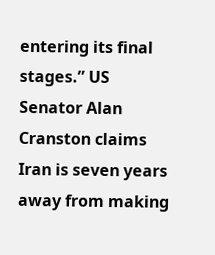entering its final stages.” US Senator Alan Cranston claims Iran is seven years away from making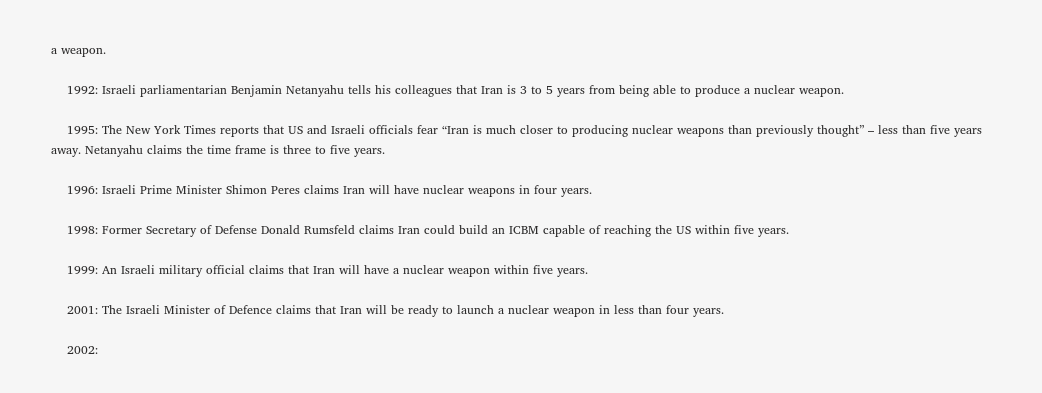a weapon.

    1992: Israeli parliamentarian Benjamin Netanyahu tells his colleagues that Iran is 3 to 5 years from being able to produce a nuclear weapon.

    1995: The New York Times reports that US and Israeli officials fear “Iran is much closer to producing nuclear weapons than previously thought” – less than five years away. Netanyahu claims the time frame is three to five years.

    1996: Israeli Prime Minister Shimon Peres claims Iran will have nuclear weapons in four years.

    1998: Former Secretary of Defense Donald Rumsfeld claims Iran could build an ICBM capable of reaching the US within five years.

    1999: An Israeli military official claims that Iran will have a nuclear weapon within five years.

    2001: The Israeli Minister of Defence claims that Iran will be ready to launch a nuclear weapon in less than four years.

    2002: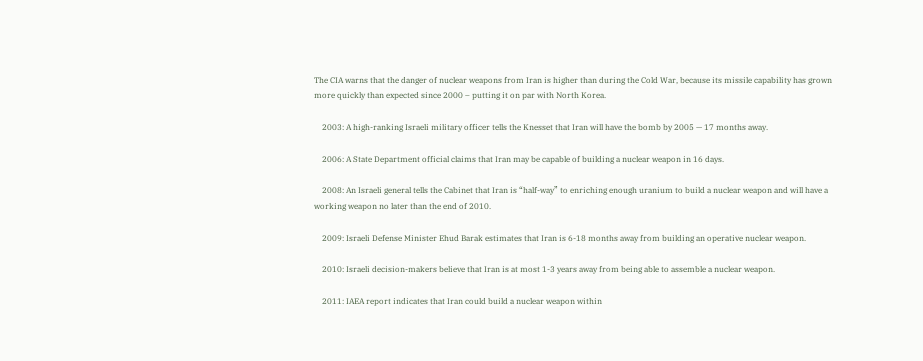The CIA warns that the danger of nuclear weapons from Iran is higher than during the Cold War, because its missile capability has grown more quickly than expected since 2000 – putting it on par with North Korea.

    2003: A high-ranking Israeli military officer tells the Knesset that Iran will have the bomb by 2005 — 17 months away.

    2006: A State Department official claims that Iran may be capable of building a nuclear weapon in 16 days.

    2008: An Israeli general tells the Cabinet that Iran is “half-way” to enriching enough uranium to build a nuclear weapon and will have a working weapon no later than the end of 2010.

    2009: Israeli Defense Minister Ehud Barak estimates that Iran is 6-18 months away from building an operative nuclear weapon.

    2010: Israeli decision-makers believe that Iran is at most 1-3 years away from being able to assemble a nuclear weapon.

    2011: IAEA report indicates that Iran could build a nuclear weapon within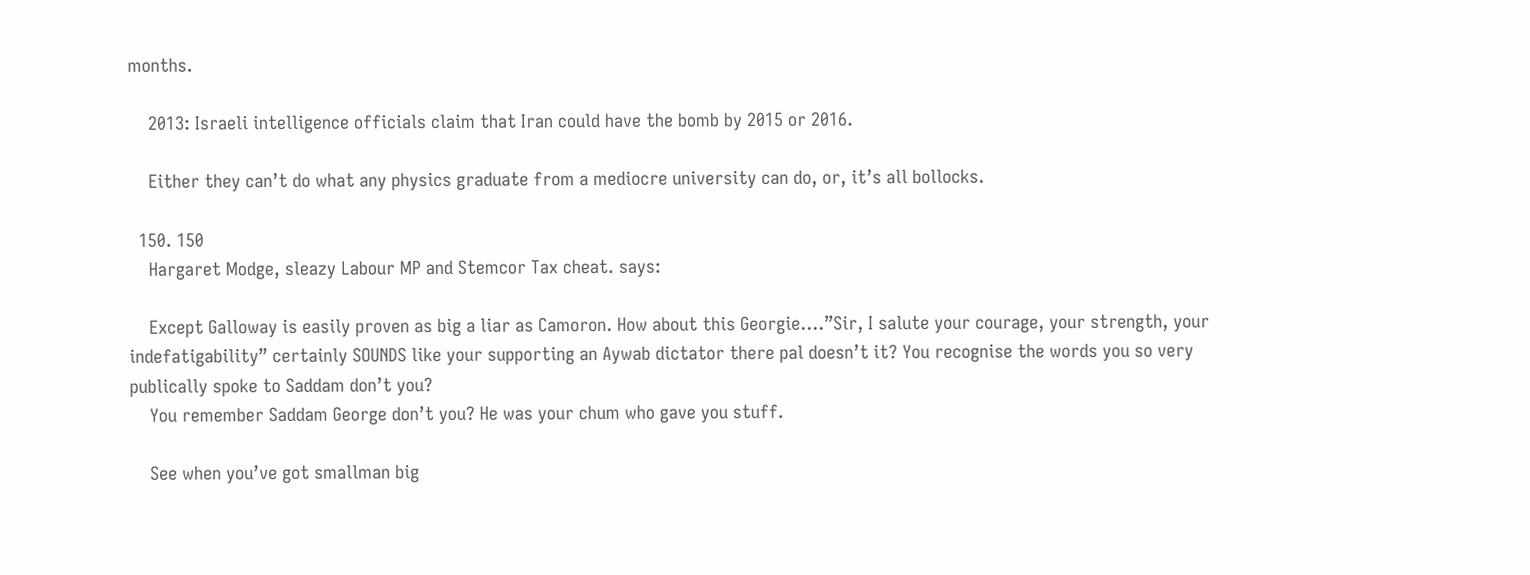months.

    2013: Israeli intelligence officials claim that Iran could have the bomb by 2015 or 2016.

    Either they can’t do what any physics graduate from a mediocre university can do, or, it’s all bollocks.

  150. 150
    Hargaret Modge, sleazy Labour MP and Stemcor Tax cheat. says:

    Except Galloway is easily proven as big a liar as Camoron. How about this Georgie….”Sir, I salute your courage, your strength, your indefatigability” certainly SOUNDS like your supporting an Aywab dictator there pal doesn’t it? You recognise the words you so very publically spoke to Saddam don’t you?
    You remember Saddam George don’t you? He was your chum who gave you stuff.

    See when you’ve got smallman big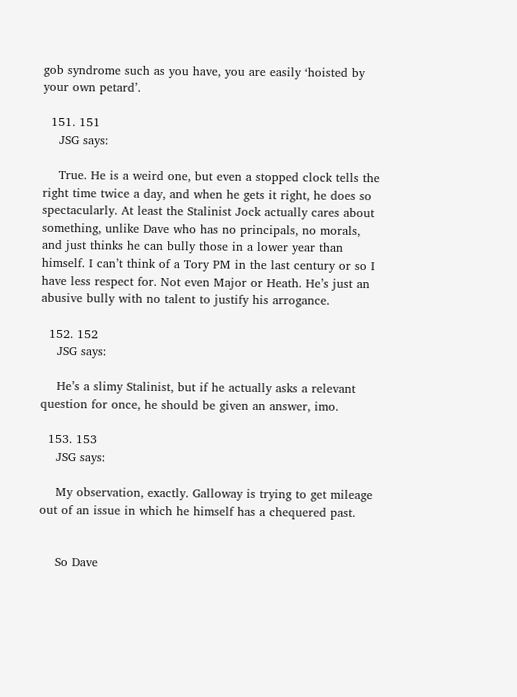gob syndrome such as you have, you are easily ‘hoisted by your own petard’.

  151. 151
    JSG says:

    True. He is a weird one, but even a stopped clock tells the right time twice a day, and when he gets it right, he does so spectacularly. At least the Stalinist Jock actually cares about something, unlike Dave who has no principals, no morals, and just thinks he can bully those in a lower year than himself. I can’t think of a Tory PM in the last century or so I have less respect for. Not even Major or Heath. He’s just an abusive bully with no talent to justify his arrogance.

  152. 152
    JSG says:

    He’s a slimy Stalinist, but if he actually asks a relevant question for once, he should be given an answer, imo.

  153. 153
    JSG says:

    My observation, exactly. Galloway is trying to get mileage out of an issue in which he himself has a chequered past.


    So Dave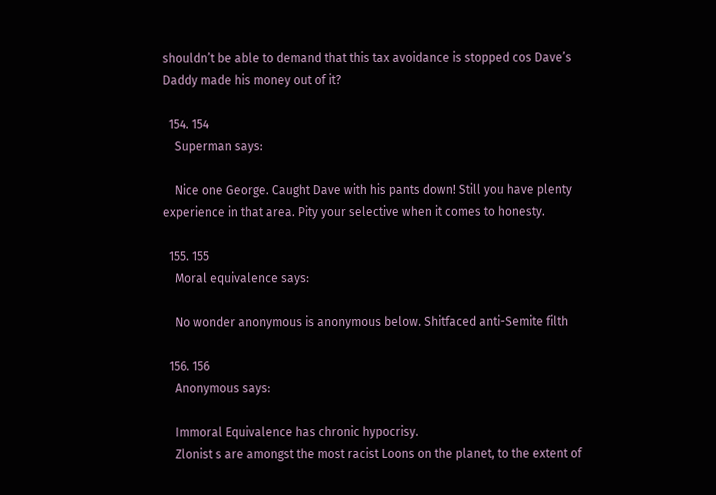shouldn’t be able to demand that this tax avoidance is stopped cos Dave’s Daddy made his money out of it?

  154. 154
    Superman says:

    Nice one George. Caught Dave with his pants down! Still you have plenty experience in that area. Pity your selective when it comes to honesty.

  155. 155
    Moral equivalence says:

    No wonder anonymous is anonymous below. Shitfaced anti-Semite filth

  156. 156
    Anonymous says:

    Immoral Equivalence has chronic hypocrisy.
    Zlonist s are amongst the most racist Loons on the planet, to the extent of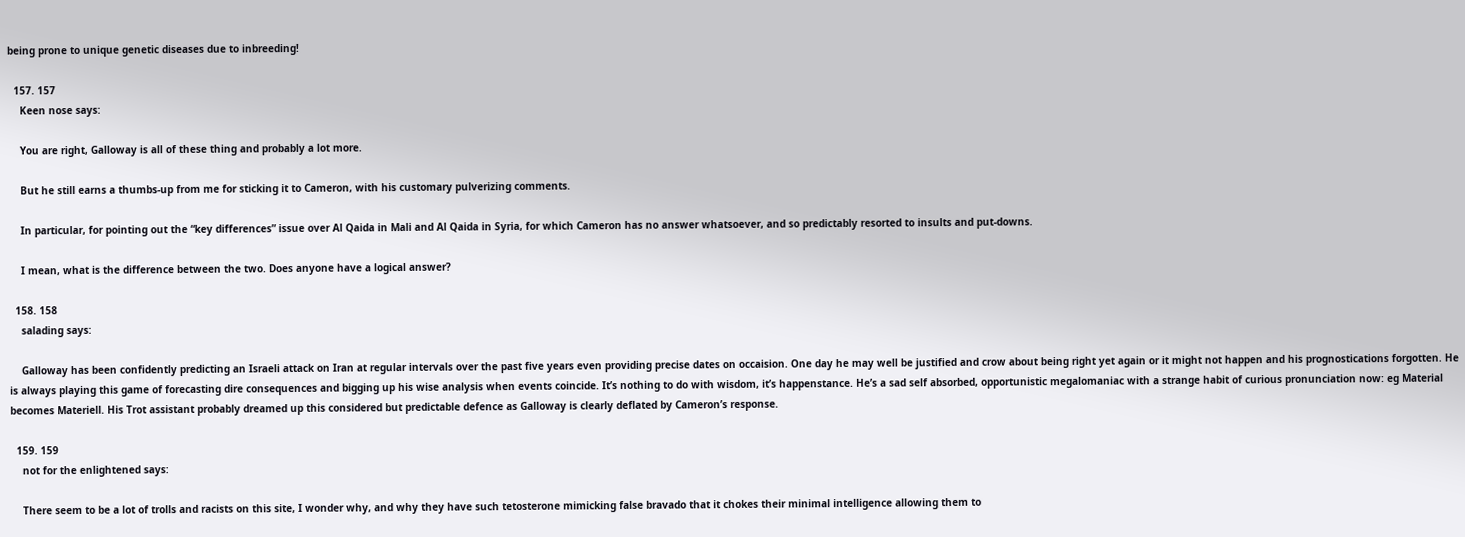being prone to unique genetic diseases due to inbreeding!

  157. 157
    Keen nose says:

    You are right, Galloway is all of these thing and probably a lot more.

    But he still earns a thumbs-up from me for sticking it to Cameron, with his customary pulverizing comments.

    In particular, for pointing out the “key differences” issue over Al Qaida in Mali and Al Qaida in Syria, for which Cameron has no answer whatsoever, and so predictably resorted to insults and put-downs.

    I mean, what is the difference between the two. Does anyone have a logical answer?

  158. 158
    salading says:

    Galloway has been confidently predicting an Israeli attack on Iran at regular intervals over the past five years even providing precise dates on occaision. One day he may well be justified and crow about being right yet again or it might not happen and his prognostications forgotten. He is always playing this game of forecasting dire consequences and bigging up his wise analysis when events coincide. It’s nothing to do with wisdom, it’s happenstance. He’s a sad self absorbed, opportunistic megalomaniac with a strange habit of curious pronunciation now: eg Material becomes Materiell. His Trot assistant probably dreamed up this considered but predictable defence as Galloway is clearly deflated by Cameron’s response.

  159. 159
    not for the enlightened says:

    There seem to be a lot of trolls and racists on this site, I wonder why, and why they have such tetosterone mimicking false bravado that it chokes their minimal intelligence allowing them to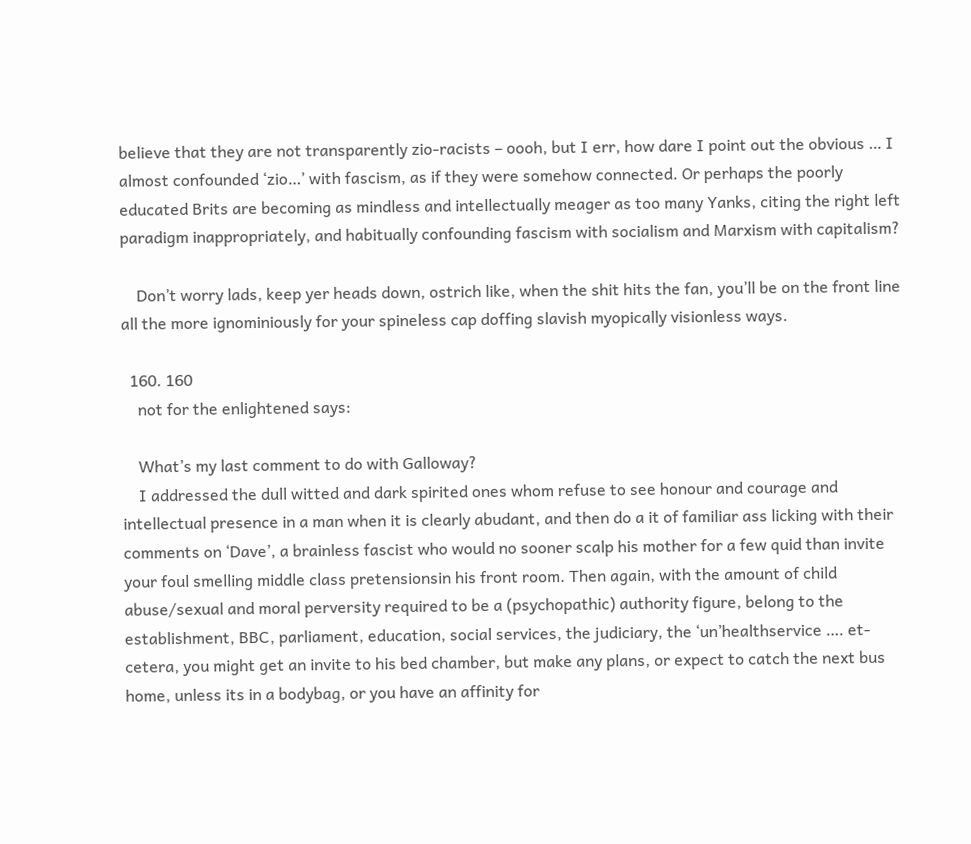believe that they are not transparently zio-racists – oooh, but I err, how dare I point out the obvious … I almost confounded ‘zio…’ with fascism, as if they were somehow connected. Or perhaps the poorly educated Brits are becoming as mindless and intellectually meager as too many Yanks, citing the right left paradigm inappropriately, and habitually confounding fascism with socialism and Marxism with capitalism?

    Don’t worry lads, keep yer heads down, ostrich like, when the shit hits the fan, you’ll be on the front line all the more ignominiously for your spineless cap doffing slavish myopically visionless ways.

  160. 160
    not for the enlightened says:

    What’s my last comment to do with Galloway?
    I addressed the dull witted and dark spirited ones whom refuse to see honour and courage and intellectual presence in a man when it is clearly abudant, and then do a it of familiar ass licking with their comments on ‘Dave’, a brainless fascist who would no sooner scalp his mother for a few quid than invite your foul smelling middle class pretensionsin his front room. Then again, with the amount of child abuse/sexual and moral perversity required to be a (psychopathic) authority figure, belong to the establishment, BBC, parliament, education, social services, the judiciary, the ‘un’healthservice …. et-cetera, you might get an invite to his bed chamber, but make any plans, or expect to catch the next bus home, unless its in a bodybag, or you have an affinity for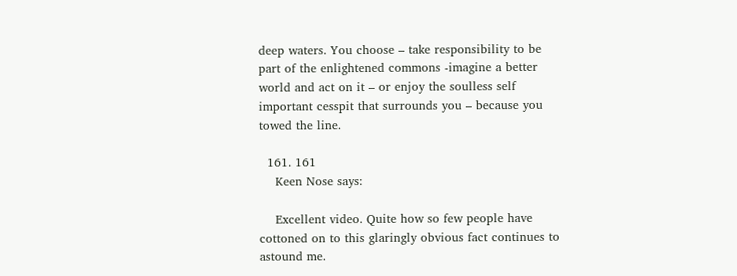deep waters. You choose – take responsibility to be part of the enlightened commons -imagine a better world and act on it – or enjoy the soulless self important cesspit that surrounds you – because you towed the line.

  161. 161
    Keen Nose says:

    Excellent video. Quite how so few people have cottoned on to this glaringly obvious fact continues to astound me.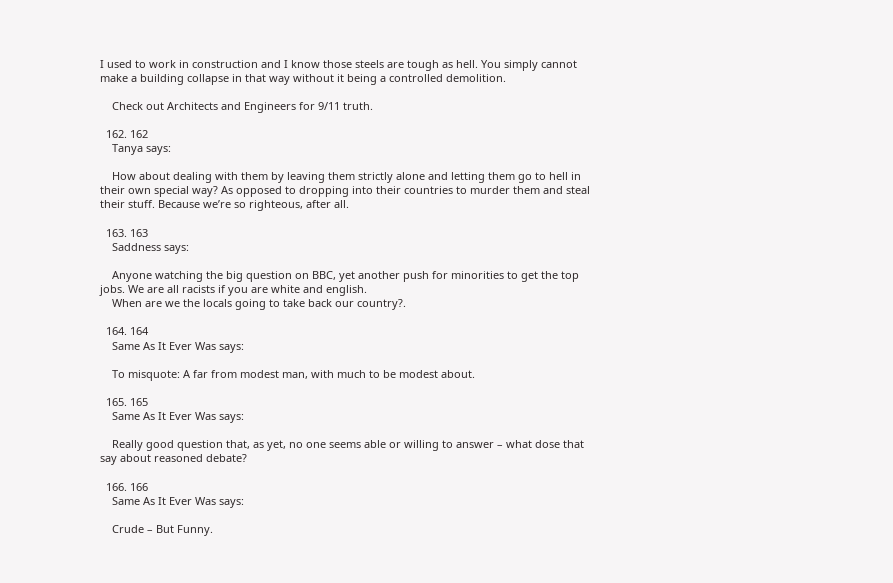I used to work in construction and I know those steels are tough as hell. You simply cannot make a building collapse in that way without it being a controlled demolition.

    Check out Architects and Engineers for 9/11 truth.

  162. 162
    Tanya says:

    How about dealing with them by leaving them strictly alone and letting them go to hell in their own special way? As opposed to dropping into their countries to murder them and steal their stuff. Because we’re so righteous, after all.

  163. 163
    Saddness says:

    Anyone watching the big question on BBC, yet another push for minorities to get the top jobs. We are all racists if you are white and english.
    When are we the locals going to take back our country?.

  164. 164
    Same As It Ever Was says:

    To misquote: A far from modest man, with much to be modest about.

  165. 165
    Same As It Ever Was says:

    Really good question that, as yet, no one seems able or willing to answer – what dose that say about reasoned debate?

  166. 166
    Same As It Ever Was says:

    Crude – But Funny.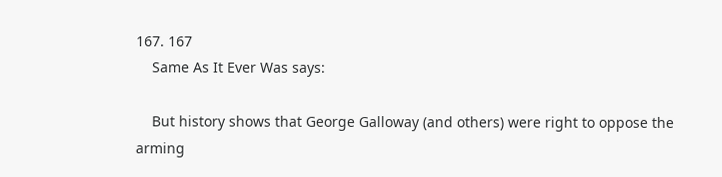167. 167
    Same As It Ever Was says:

    But history shows that George Galloway (and others) were right to oppose the arming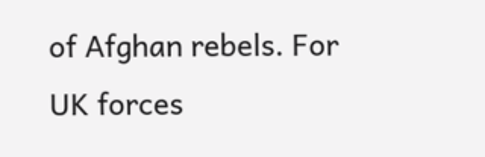of Afghan rebels. For UK forces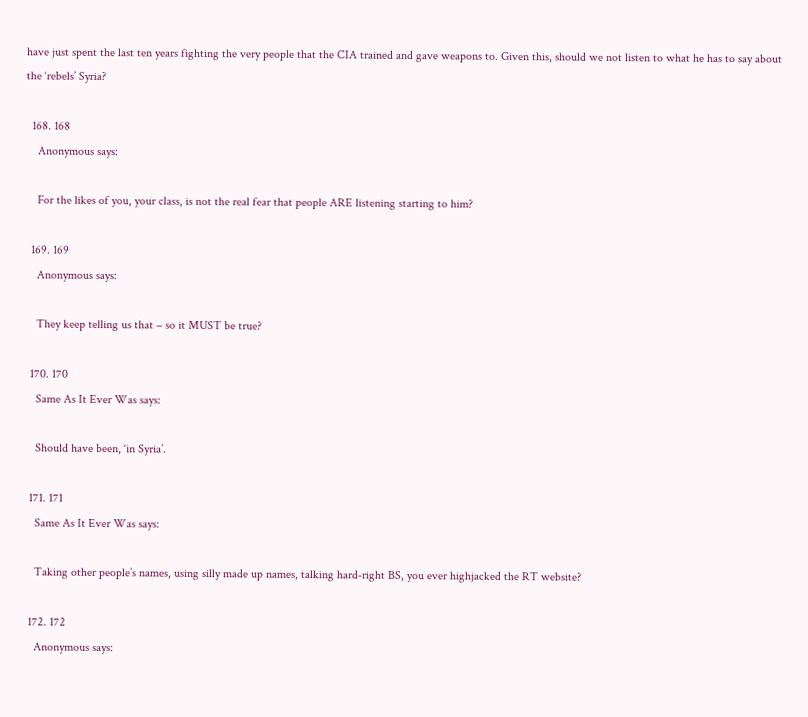have just spent the last ten years fighting the very people that the CIA trained and gave weapons to. Given this, should we not listen to what he has to say about the ‘rebels’ Syria?

  168. 168
    Anonymous says:

    For the likes of you, your class, is not the real fear that people ARE listening starting to him?

  169. 169
    Anonymous says:

    They keep telling us that – so it MUST be true?

  170. 170
    Same As It Ever Was says:

    Should have been, ‘in Syria’.

  171. 171
    Same As It Ever Was says:

    Taking other people’s names, using silly made up names, talking hard-right BS, you ever highjacked the RT website?

  172. 172
    Anonymous says: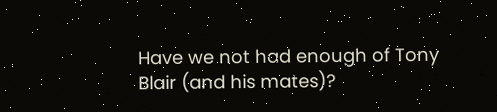Have we not had enough of Tony Blair (and his mates)?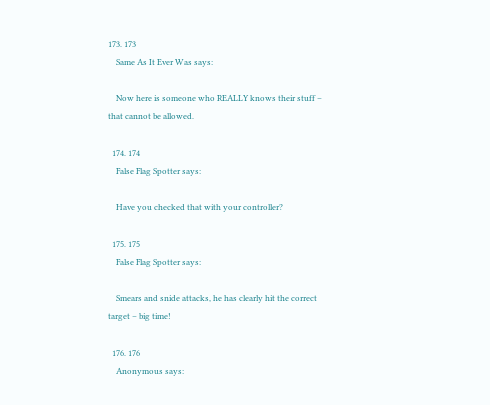173. 173
    Same As It Ever Was says:

    Now here is someone who REALLY knows their stuff – that cannot be allowed.

  174. 174
    False Flag Spotter says:

    Have you checked that with your controller?

  175. 175
    False Flag Spotter says:

    Smears and snide attacks, he has clearly hit the correct target – big time!

  176. 176
    Anonymous says: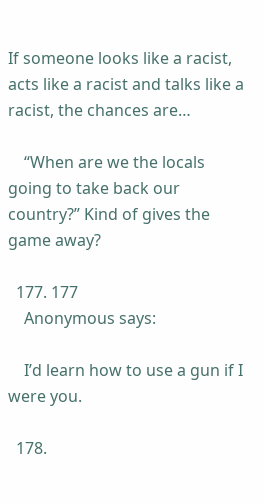If someone looks like a racist, acts like a racist and talks like a racist, the chances are…

    “When are we the locals going to take back our country?” Kind of gives the game away?

  177. 177
    Anonymous says:

    I’d learn how to use a gun if I were you.

  178.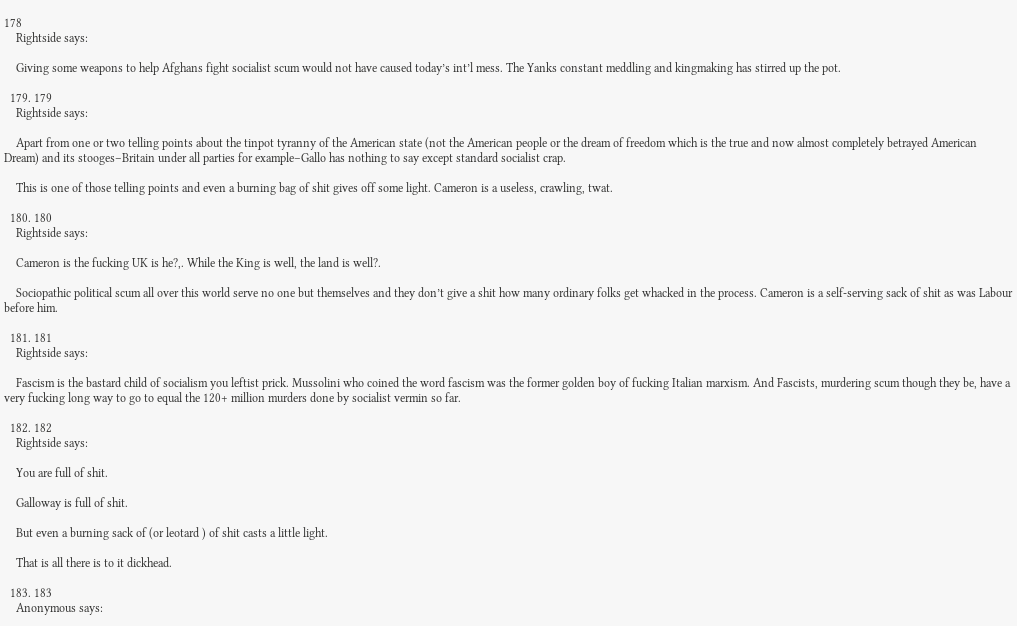178
    Rightside says:

    Giving some weapons to help Afghans fight socialist scum would not have caused today’s int’l mess. The Yanks constant meddling and kingmaking has stirred up the pot.

  179. 179
    Rightside says:

    Apart from one or two telling points about the tinpot tyranny of the American state (not the American people or the dream of freedom which is the true and now almost completely betrayed American Dream) and its stooges–Britain under all parties for example–Gallo has nothing to say except standard socialist crap.

    This is one of those telling points and even a burning bag of shit gives off some light. Cameron is a useless, crawling, twat.

  180. 180
    Rightside says:

    Cameron is the fucking UK is he?,. While the King is well, the land is well?.

    Sociopathic political scum all over this world serve no one but themselves and they don’t give a shit how many ordinary folks get whacked in the process. Cameron is a self-serving sack of shit as was Labour before him.

  181. 181
    Rightside says:

    Fascism is the bastard child of socialism you leftist prick. Mussolini who coined the word fascism was the former golden boy of fucking Italian marxism. And Fascists, murdering scum though they be, have a very fucking long way to go to equal the 120+ million murders done by socialist vermin so far.

  182. 182
    Rightside says:

    You are full of shit.

    Galloway is full of shit.

    But even a burning sack of (or leotard ) of shit casts a little light.

    That is all there is to it dickhead.

  183. 183
    Anonymous says: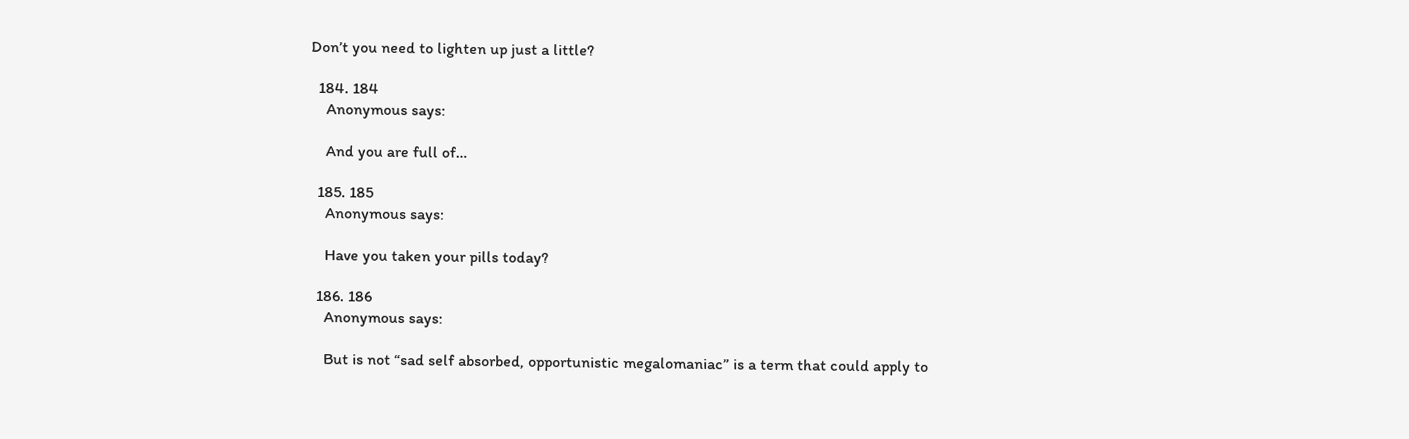Don’t you need to lighten up just a little?

  184. 184
    Anonymous says:

    And you are full of…

  185. 185
    Anonymous says:

    Have you taken your pills today?

  186. 186
    Anonymous says:

    But is not “sad self absorbed, opportunistic megalomaniac” is a term that could apply to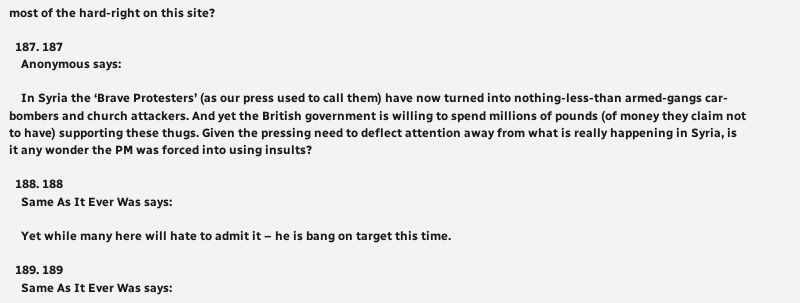most of the hard-right on this site?

  187. 187
    Anonymous says:

    In Syria the ‘Brave Protesters’ (as our press used to call them) have now turned into nothing-less-than armed-gangs car-bombers and church attackers. And yet the British government is willing to spend millions of pounds (of money they claim not to have) supporting these thugs. Given the pressing need to deflect attention away from what is really happening in Syria, is it any wonder the PM was forced into using insults?

  188. 188
    Same As It Ever Was says:

    Yet while many here will hate to admit it – he is bang on target this time.

  189. 189
    Same As It Ever Was says: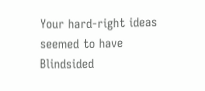Your hard-right ideas seemed to have Blindsided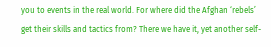you to events in the real world. For where did the Afghan ‘rebels’ get their skills and tactics from? There we have it, yet another self-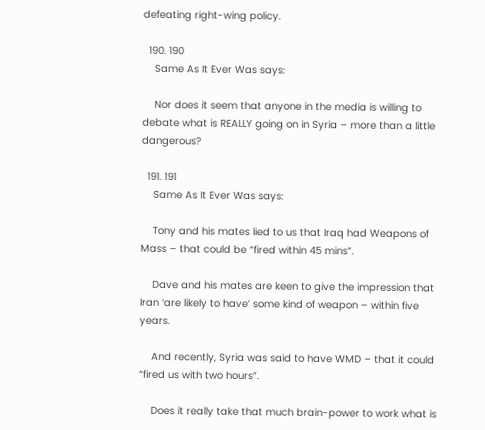defeating right-wing policy.

  190. 190
    Same As It Ever Was says:

    Nor does it seem that anyone in the media is willing to debate what is REALLY going on in Syria – more than a little dangerous?

  191. 191
    Same As It Ever Was says:

    Tony and his mates lied to us that Iraq had Weapons of Mass – that could be “fired within 45 mins”.

    Dave and his mates are keen to give the impression that Iran ‘are likely to have’ some kind of weapon – within five years.

    And recently, Syria was said to have WMD – that it could “fired us with two hours”.

    Does it really take that much brain-power to work what is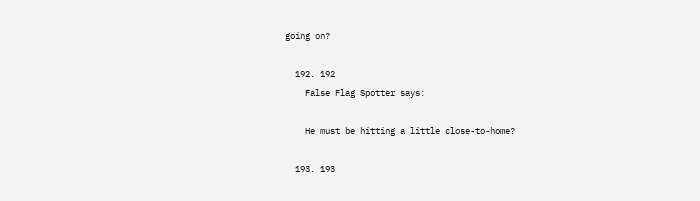going on?

  192. 192
    False Flag Spotter says:

    He must be hitting a little close-to-home?

  193. 193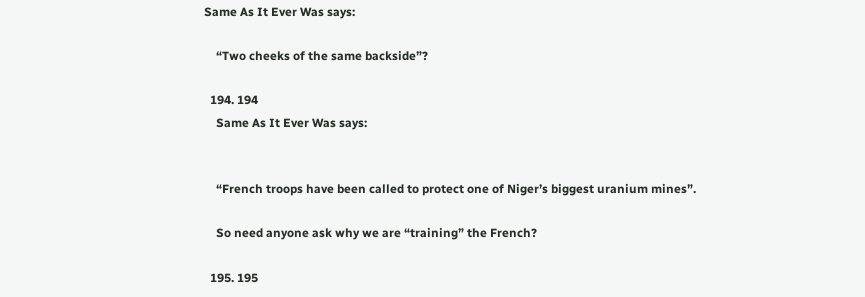Same As It Ever Was says:

    “Two cheeks of the same backside”?

  194. 194
    Same As It Ever Was says:


    “French troops have been called to protect one of Niger’s biggest uranium mines”.

    So need anyone ask why we are “training” the French?

  195. 195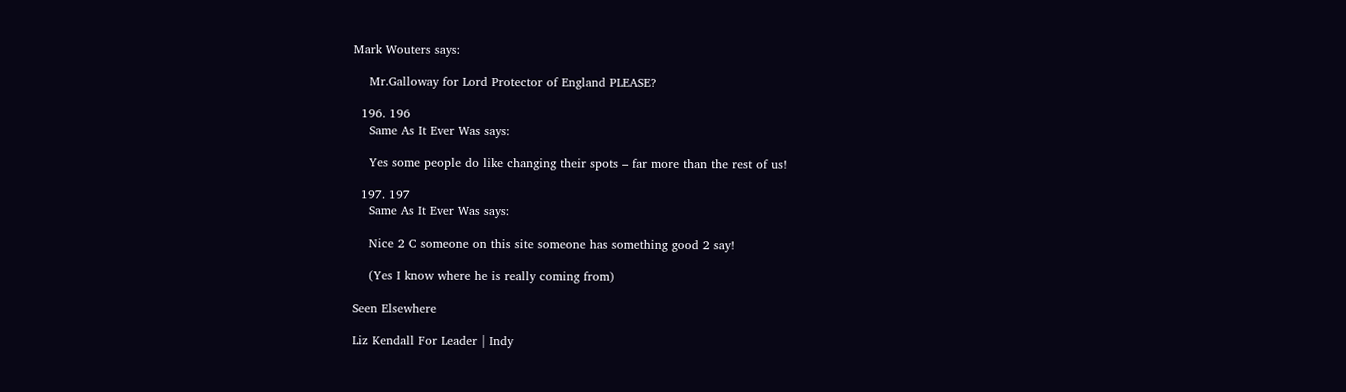Mark Wouters says:

    Mr.Galloway for Lord Protector of England PLEASE?

  196. 196
    Same As It Ever Was says:

    Yes some people do like changing their spots – far more than the rest of us!

  197. 197
    Same As It Ever Was says:

    Nice 2 C someone on this site someone has something good 2 say!

    (Yes I know where he is really coming from)

Seen Elsewhere

Liz Kendall For Leader | Indy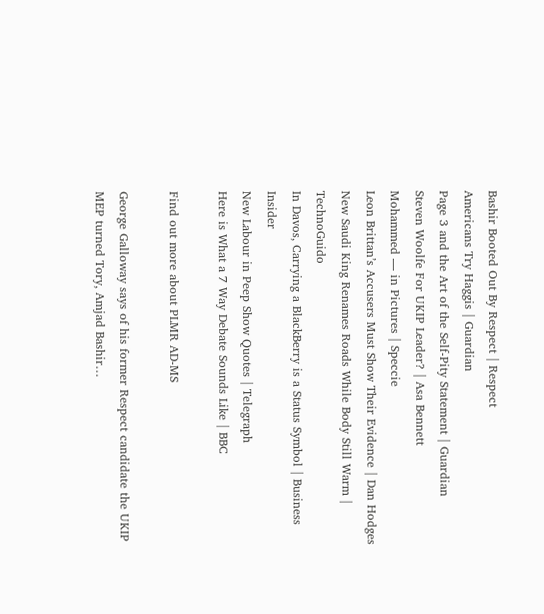Bashir Booted Out By Respect | Respect
Americans Try Haggis | Guardian
Page 3 and the Art of the Self-Pity Statement | Guardian
Steven Woolfe For UKIP Leader? | Asa Bennett
Mohammed — in Pictures | Speccie
Leon Brittan’s Accusers Must Show Their Evidence | Dan Hodges
New Saudi King Renames Roads While Body Still Warm | TechnoGuido
In Davos, Carrying a BlackBerry is a Status Symbol | Business Insider
New Labour in Peep Show Quotes | Telegraph
Here is What a 7 Way Debate Sounds Like | BBC

Find out more about PLMR AD-MS

George Galloway says of his former Respect candidate the UKIP MEP turned Tory, Amjad Bashir…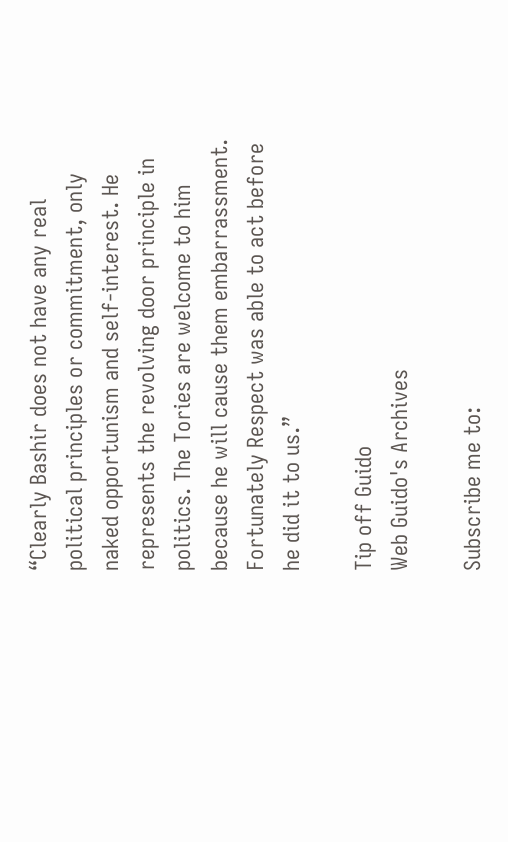“Clearly Bashir does not have any real political principles or commitment, only naked opportunism and self-interest. He represents the revolving door principle in politics. The Tories are welcome to him because he will cause them embarrassment. Fortunately Respect was able to act before he did it to us.”

Tip off Guido
Web Guido's Archives

Subscribe me to: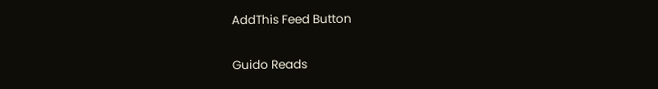AddThis Feed Button

Guido Reads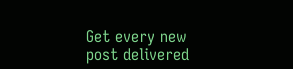Get every new post delivered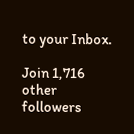to your Inbox.

Join 1,716 other followers